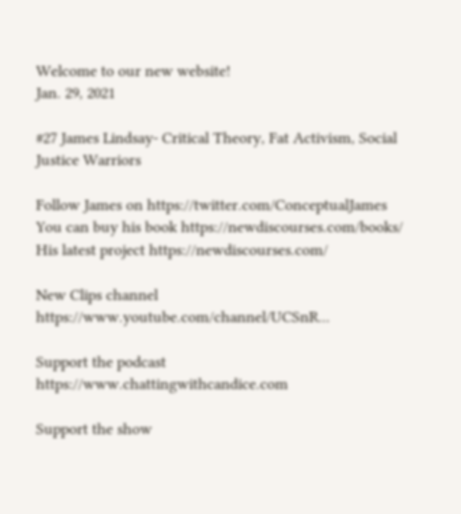Welcome to our new website!
Jan. 29, 2021

#27 James Lindsay- Critical Theory, Fat Activism, Social Justice Warriors

Follow James on https://twitter.com/ConceptualJames
You can buy his book https://newdiscourses.com/books/
His latest project https://newdiscourses.com/

New Clips channel https://www.youtube.com/channel/UCSnR...

Support the podcast https://www.chattingwithcandice.com

Support the show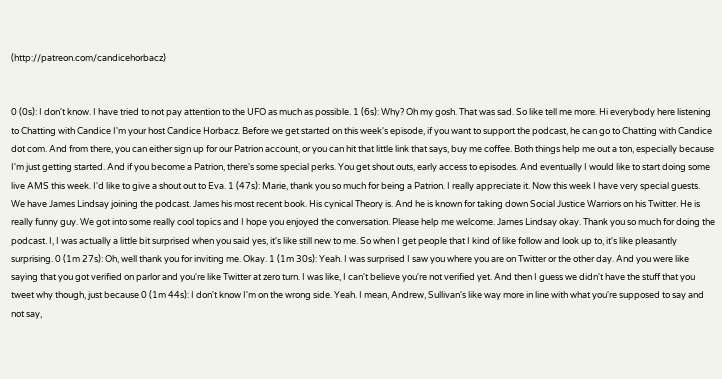(http://patreon.com/candicehorbacz)


0 (0s): I don't know. I have tried to not pay attention to the UFO as much as possible. 1 (6s): Why? Oh my gosh. That was sad. So like tell me more. Hi everybody here listening to Chatting with Candice I'm your host Candice Horbacz. Before we get started on this week's episode, if you want to support the podcast, he can go to Chatting with Candice dot com. And from there, you can either sign up for our Patrion account, or you can hit that little link that says, buy me coffee. Both things help me out a ton, especially because I'm just getting started. And if you become a Patrion, there's some special perks. You get shout outs, early access to episodes. And eventually I would like to start doing some live AMS this week. I'd like to give a shout out to Eva. 1 (47s): Marie, thank you so much for being a Patrion. I really appreciate it. Now this week I have very special guests. We have James Lindsay joining the podcast. James his most recent book. His cynical Theory is. And he is known for taking down Social Justice Warriors on his Twitter. He is really funny guy. We got into some really cool topics and I hope you enjoyed the conversation. Please help me welcome. James Lindsay okay. Thank you so much for doing the podcast. I, I was actually a little bit surprised when you said yes, it's like still new to me. So when I get people that I kind of like follow and look up to, it's like pleasantly surprising. 0 (1m 27s): Oh, well thank you for inviting me. Okay. 1 (1m 30s): Yeah. I was surprised I saw you where you are on Twitter or the other day. And you were like saying that you got verified on parlor and you're like Twitter at zero turn. I was like, I can't believe you're not verified yet. And then I guess we didn't have the stuff that you tweet why though, just because 0 (1m 44s): I don't know I'm on the wrong side. Yeah. I mean, Andrew, Sullivan's like way more in line with what you're supposed to say and not say,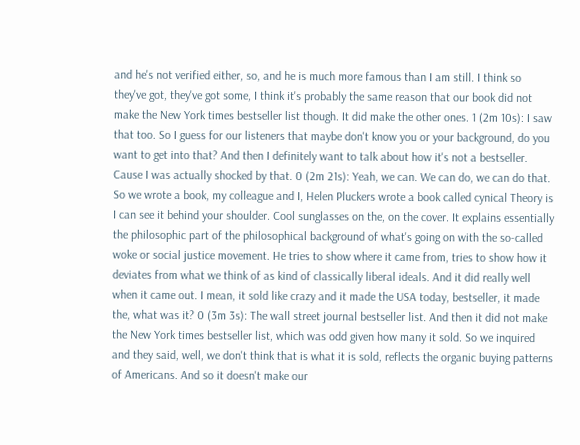and he's not verified either, so, and he is much more famous than I am still. I think so they've got, they've got some, I think it's probably the same reason that our book did not make the New York times bestseller list though. It did make the other ones. 1 (2m 10s): I saw that too. So I guess for our listeners that maybe don't know you or your background, do you want to get into that? And then I definitely want to talk about how it's not a bestseller. Cause I was actually shocked by that. 0 (2m 21s): Yeah, we can. We can do, we can do that. So we wrote a book, my colleague and I, Helen Pluckers wrote a book called cynical Theory is I can see it behind your shoulder. Cool sunglasses on the, on the cover. It explains essentially the philosophic part of the philosophical background of what's going on with the so-called woke or social justice movement. He tries to show where it came from, tries to show how it deviates from what we think of as kind of classically liberal ideals. And it did really well when it came out. I mean, it sold like crazy and it made the USA today, bestseller, it made the, what was it? 0 (3m 3s): The wall street journal bestseller list. And then it did not make the New York times bestseller list, which was odd given how many it sold. So we inquired and they said, well, we don't think that is what it is sold, reflects the organic buying patterns of Americans. And so it doesn't make our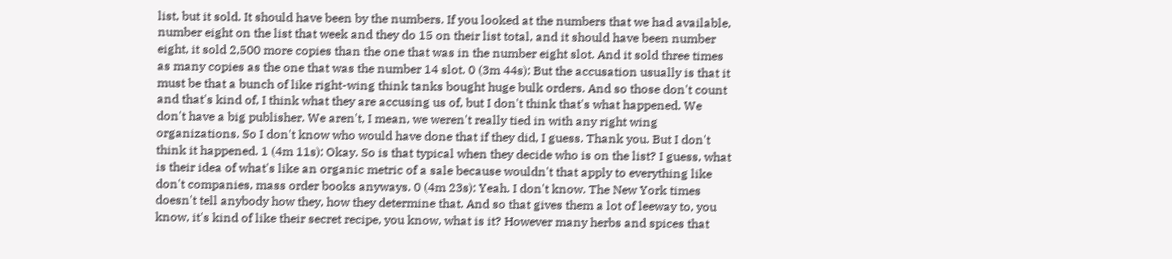list, but it sold. It should have been by the numbers. If you looked at the numbers that we had available, number eight on the list that week and they do 15 on their list total, and it should have been number eight, it sold 2,500 more copies than the one that was in the number eight slot. And it sold three times as many copies as the one that was the number 14 slot. 0 (3m 44s): But the accusation usually is that it must be that a bunch of like right-wing think tanks bought huge bulk orders. And so those don't count and that's kind of, I think what they are accusing us of, but I don't think that's what happened. We don't have a big publisher. We aren't, I mean, we weren't really tied in with any right wing organizations. So I don't know who would have done that if they did, I guess. Thank you. But I don't think it happened. 1 (4m 11s): Okay. So is that typical when they decide who is on the list? I guess, what is their idea of what's like an organic metric of a sale because wouldn't that apply to everything like don't companies, mass order books anyways. 0 (4m 23s): Yeah. I don't know. The New York times doesn't tell anybody how they, how they determine that. And so that gives them a lot of leeway to, you know, it's kind of like their secret recipe, you know, what is it? However many herbs and spices that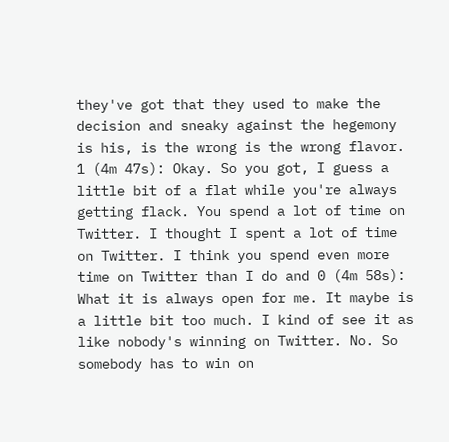they've got that they used to make the decision and sneaky against the hegemony is his, is the wrong is the wrong flavor. 1 (4m 47s): Okay. So you got, I guess a little bit of a flat while you're always getting flack. You spend a lot of time on Twitter. I thought I spent a lot of time on Twitter. I think you spend even more time on Twitter than I do and 0 (4m 58s): What it is always open for me. It maybe is a little bit too much. I kind of see it as like nobody's winning on Twitter. No. So somebody has to win on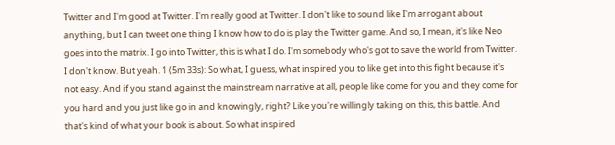Twitter and I'm good at Twitter. I'm really good at Twitter. I don't like to sound like I'm arrogant about anything, but I can tweet one thing I know how to do is play the Twitter game. And so, I mean, it's like Neo goes into the matrix. I go into Twitter, this is what I do. I'm somebody who's got to save the world from Twitter. I don't know. But yeah. 1 (5m 33s): So what, I guess, what inspired you to like get into this fight because it's not easy. And if you stand against the mainstream narrative at all, people like come for you and they come for you hard and you just like go in and knowingly, right? Like you're willingly taking on this, this battle. And that's kind of what your book is about. So what inspired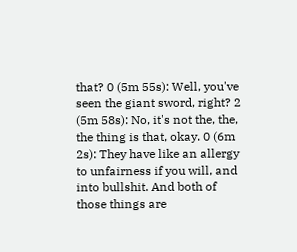that? 0 (5m 55s): Well, you've seen the giant sword, right? 2 (5m 58s): No, it's not the, the, the thing is that, okay. 0 (6m 2s): They have like an allergy to unfairness if you will, and into bullshit. And both of those things are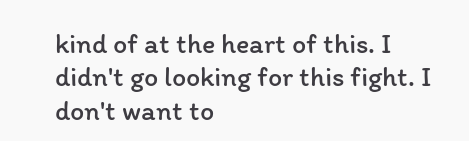kind of at the heart of this. I didn't go looking for this fight. I don't want to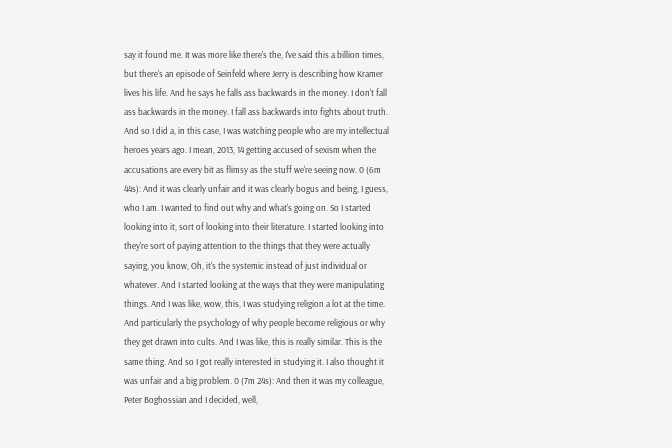say it found me. It was more like there's the, I've said this a billion times, but there's an episode of Seinfeld where Jerry is describing how Kramer lives his life. And he says he falls ass backwards in the money. I don't fall ass backwards in the money. I fall ass backwards into fights about truth. And so I did a, in this case, I was watching people who are my intellectual heroes years ago. I mean, 2013, 14 getting accused of sexism when the accusations are every bit as flimsy as the stuff we're seeing now. 0 (6m 44s): And it was clearly unfair and it was clearly bogus and being, I guess, who I am. I wanted to find out why and what's going on. So I started looking into it, sort of looking into their literature. I started looking into they're sort of paying attention to the things that they were actually saying, you know, Oh, it's the systemic instead of just individual or whatever. And I started looking at the ways that they were manipulating things. And I was like, wow, this, I was studying religion a lot at the time. And particularly the psychology of why people become religious or why they get drawn into cults. And I was like, this is really similar. This is the same thing. And so I got really interested in studying it. I also thought it was unfair and a big problem. 0 (7m 24s): And then it was my colleague, Peter Boghossian and I decided, well,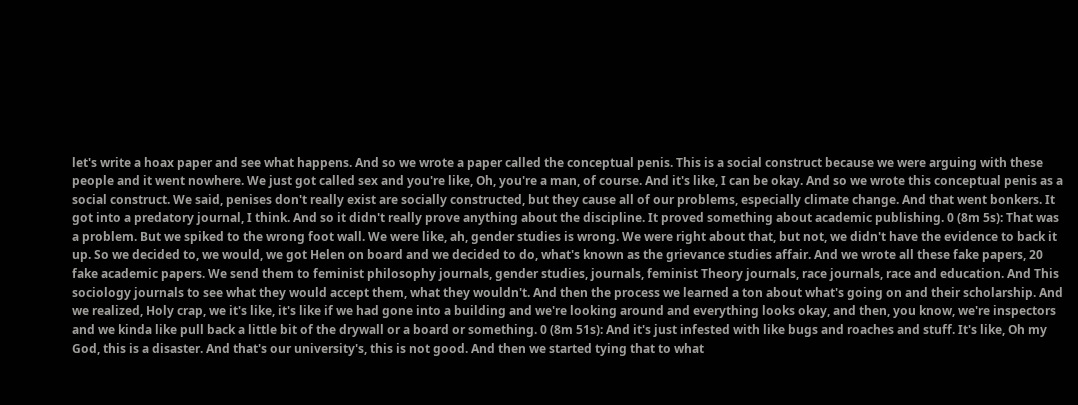let's write a hoax paper and see what happens. And so we wrote a paper called the conceptual penis. This is a social construct because we were arguing with these people and it went nowhere. We just got called sex and you're like, Oh, you're a man, of course. And it's like, I can be okay. And so we wrote this conceptual penis as a social construct. We said, penises don't really exist are socially constructed, but they cause all of our problems, especially climate change. And that went bonkers. It got into a predatory journal, I think. And so it didn't really prove anything about the discipline. It proved something about academic publishing. 0 (8m 5s): That was a problem. But we spiked to the wrong foot wall. We were like, ah, gender studies is wrong. We were right about that, but not, we didn't have the evidence to back it up. So we decided to, we would, we got Helen on board and we decided to do, what's known as the grievance studies affair. And we wrote all these fake papers, 20 fake academic papers. We send them to feminist philosophy journals, gender studies, journals, feminist Theory journals, race journals, race and education. And This sociology journals to see what they would accept them, what they wouldn't. And then the process we learned a ton about what's going on and their scholarship. And we realized, Holy crap, we it's like, it's like if we had gone into a building and we're looking around and everything looks okay, and then, you know, we're inspectors and we kinda like pull back a little bit of the drywall or a board or something. 0 (8m 51s): And it's just infested with like bugs and roaches and stuff. It's like, Oh my God, this is a disaster. And that's our university's, this is not good. And then we started tying that to what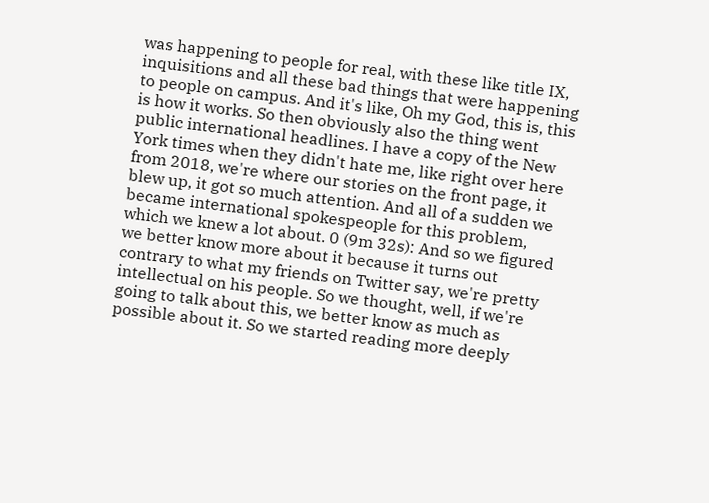was happening to people for real, with these like title IX, inquisitions and all these bad things that were happening to people on campus. And it's like, Oh my God, this is, this is how it works. So then obviously also the thing went public international headlines. I have a copy of the New York times when they didn't hate me, like right over here from 2018, we're where our stories on the front page, it blew up, it got so much attention. And all of a sudden we became international spokespeople for this problem, which we knew a lot about. 0 (9m 32s): And so we figured we better know more about it because it turns out contrary to what my friends on Twitter say, we're pretty intellectual on his people. So we thought, well, if we're going to talk about this, we better know as much as possible about it. So we started reading more deeply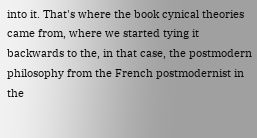into it. That's where the book cynical theories came from, where we started tying it backwards to the, in that case, the postmodern philosophy from the French postmodernist in the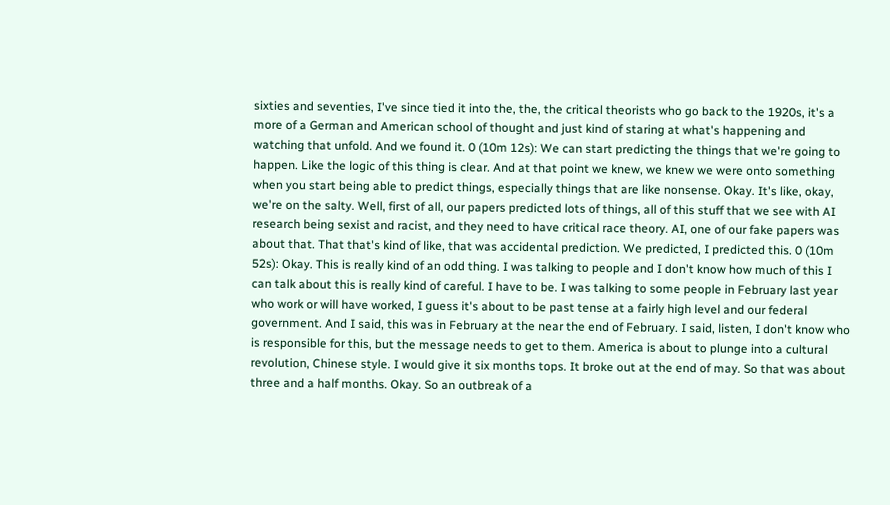sixties and seventies, I've since tied it into the, the, the critical theorists who go back to the 1920s, it's a more of a German and American school of thought and just kind of staring at what's happening and watching that unfold. And we found it. 0 (10m 12s): We can start predicting the things that we're going to happen. Like the logic of this thing is clear. And at that point we knew, we knew we were onto something when you start being able to predict things, especially things that are like nonsense. Okay. It's like, okay, we're on the salty. Well, first of all, our papers predicted lots of things, all of this stuff that we see with AI research being sexist and racist, and they need to have critical race theory. AI, one of our fake papers was about that. That that's kind of like, that was accidental prediction. We predicted, I predicted this. 0 (10m 52s): Okay. This is really kind of an odd thing. I was talking to people and I don't know how much of this I can talk about this is really kind of careful. I have to be. I was talking to some people in February last year who work or will have worked, I guess it's about to be past tense at a fairly high level and our federal government. And I said, this was in February at the near the end of February. I said, listen, I don't know who is responsible for this, but the message needs to get to them. America is about to plunge into a cultural revolution, Chinese style. I would give it six months tops. It broke out at the end of may. So that was about three and a half months. Okay. So an outbreak of a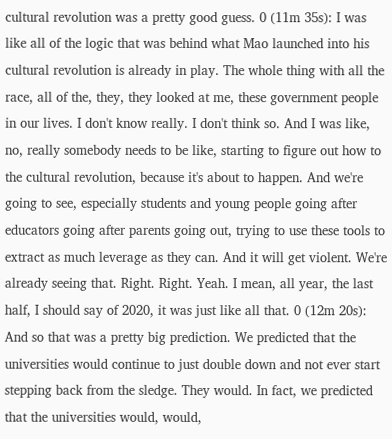cultural revolution was a pretty good guess. 0 (11m 35s): I was like all of the logic that was behind what Mao launched into his cultural revolution is already in play. The whole thing with all the race, all of the, they, they looked at me, these government people in our lives. I don't know really. I don't think so. And I was like, no, really somebody needs to be like, starting to figure out how to the cultural revolution, because it's about to happen. And we're going to see, especially students and young people going after educators going after parents going out, trying to use these tools to extract as much leverage as they can. And it will get violent. We're already seeing that. Right. Right. Yeah. I mean, all year, the last half, I should say of 2020, it was just like all that. 0 (12m 20s): And so that was a pretty big prediction. We predicted that the universities would continue to just double down and not ever start stepping back from the sledge. They would. In fact, we predicted that the universities would, would,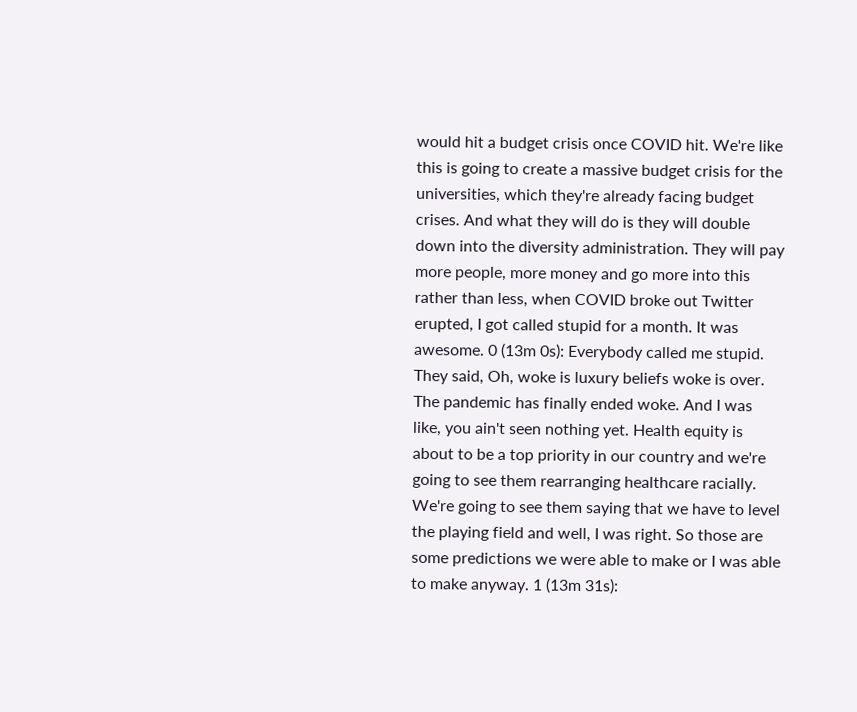would hit a budget crisis once COVID hit. We're like this is going to create a massive budget crisis for the universities, which they're already facing budget crises. And what they will do is they will double down into the diversity administration. They will pay more people, more money and go more into this rather than less, when COVID broke out Twitter erupted, I got called stupid for a month. It was awesome. 0 (13m 0s): Everybody called me stupid. They said, Oh, woke is luxury beliefs woke is over. The pandemic has finally ended woke. And I was like, you ain't seen nothing yet. Health equity is about to be a top priority in our country and we're going to see them rearranging healthcare racially. We're going to see them saying that we have to level the playing field and well, I was right. So those are some predictions we were able to make or I was able to make anyway. 1 (13m 31s):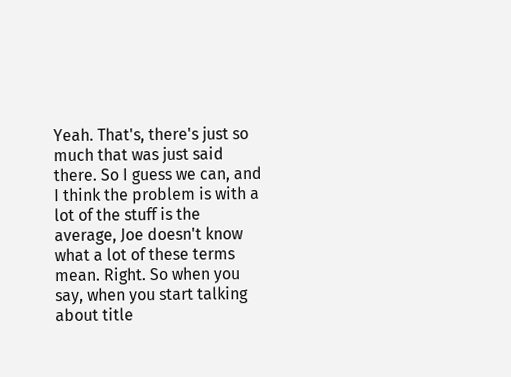Yeah. That's, there's just so much that was just said there. So I guess we can, and I think the problem is with a lot of the stuff is the average, Joe doesn't know what a lot of these terms mean. Right. So when you say, when you start talking about title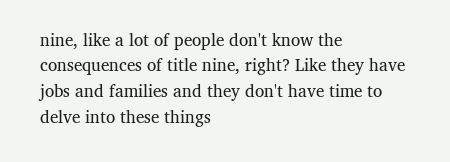nine, like a lot of people don't know the consequences of title nine, right? Like they have jobs and families and they don't have time to delve into these things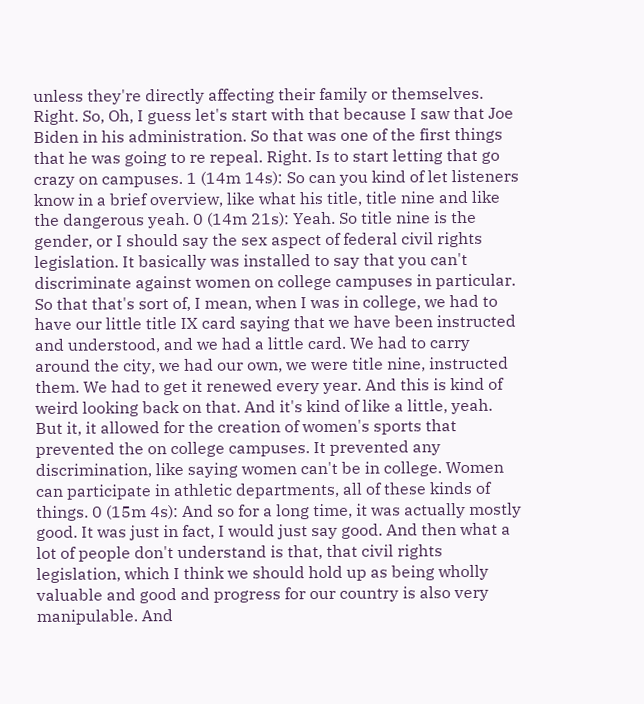unless they're directly affecting their family or themselves. Right. So, Oh, I guess let's start with that because I saw that Joe Biden in his administration. So that was one of the first things that he was going to re repeal. Right. Is to start letting that go crazy on campuses. 1 (14m 14s): So can you kind of let listeners know in a brief overview, like what his title, title nine and like the dangerous yeah. 0 (14m 21s): Yeah. So title nine is the gender, or I should say the sex aspect of federal civil rights legislation. It basically was installed to say that you can't discriminate against women on college campuses in particular. So that that's sort of, I mean, when I was in college, we had to have our little title IX card saying that we have been instructed and understood, and we had a little card. We had to carry around the city, we had our own, we were title nine, instructed them. We had to get it renewed every year. And this is kind of weird looking back on that. And it's kind of like a little, yeah. But it, it allowed for the creation of women's sports that prevented the on college campuses. It prevented any discrimination, like saying women can't be in college. Women can participate in athletic departments, all of these kinds of things. 0 (15m 4s): And so for a long time, it was actually mostly good. It was just in fact, I would just say good. And then what a lot of people don't understand is that, that civil rights legislation, which I think we should hold up as being wholly valuable and good and progress for our country is also very manipulable. And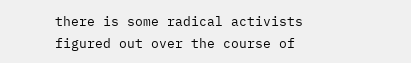there is some radical activists figured out over the course of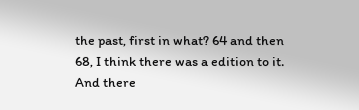the past, first in what? 64 and then 68, I think there was a edition to it. And there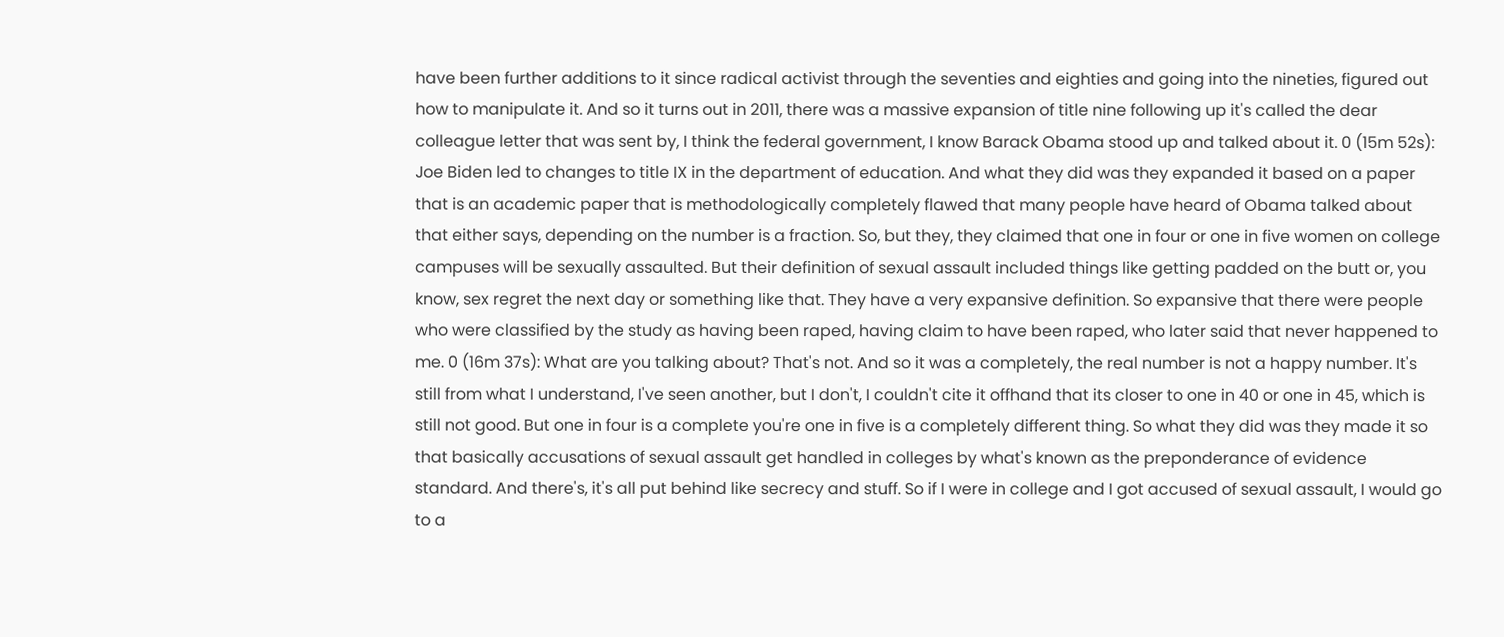have been further additions to it since radical activist through the seventies and eighties and going into the nineties, figured out how to manipulate it. And so it turns out in 2011, there was a massive expansion of title nine following up it's called the dear colleague letter that was sent by, I think the federal government, I know Barack Obama stood up and talked about it. 0 (15m 52s): Joe Biden led to changes to title IX in the department of education. And what they did was they expanded it based on a paper that is an academic paper that is methodologically completely flawed that many people have heard of Obama talked about that either says, depending on the number is a fraction. So, but they, they claimed that one in four or one in five women on college campuses will be sexually assaulted. But their definition of sexual assault included things like getting padded on the butt or, you know, sex regret the next day or something like that. They have a very expansive definition. So expansive that there were people who were classified by the study as having been raped, having claim to have been raped, who later said that never happened to me. 0 (16m 37s): What are you talking about? That's not. And so it was a completely, the real number is not a happy number. It's still from what I understand, I've seen another, but I don't, I couldn't cite it offhand that its closer to one in 40 or one in 45, which is still not good. But one in four is a complete you're one in five is a completely different thing. So what they did was they made it so that basically accusations of sexual assault get handled in colleges by what's known as the preponderance of evidence standard. And there's, it's all put behind like secrecy and stuff. So if I were in college and I got accused of sexual assault, I would go to a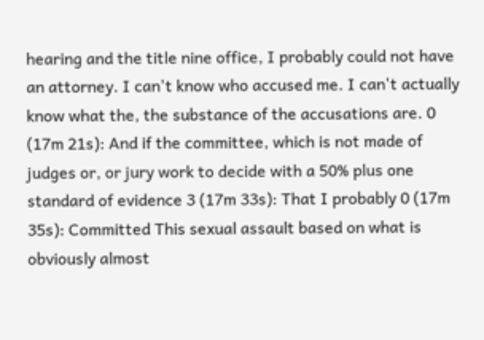hearing and the title nine office, I probably could not have an attorney. I can't know who accused me. I can't actually know what the, the substance of the accusations are. 0 (17m 21s): And if the committee, which is not made of judges or, or jury work to decide with a 50% plus one standard of evidence 3 (17m 33s): That I probably 0 (17m 35s): Committed This sexual assault based on what is obviously almost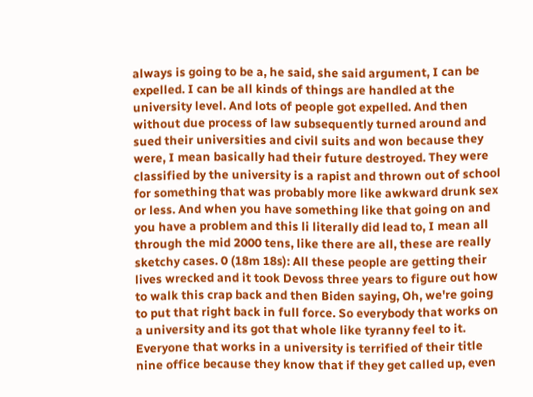always is going to be a, he said, she said argument, I can be expelled. I can be all kinds of things are handled at the university level. And lots of people got expelled. And then without due process of law subsequently turned around and sued their universities and civil suits and won because they were, I mean basically had their future destroyed. They were classified by the university is a rapist and thrown out of school for something that was probably more like awkward drunk sex or less. And when you have something like that going on and you have a problem and this li literally did lead to, I mean all through the mid 2000 tens, like there are all, these are really sketchy cases. 0 (18m 18s): All these people are getting their lives wrecked and it took Devoss three years to figure out how to walk this crap back and then Biden saying, Oh, we're going to put that right back in full force. So everybody that works on a university and its got that whole like tyranny feel to it. Everyone that works in a university is terrified of their title nine office because they know that if they get called up, even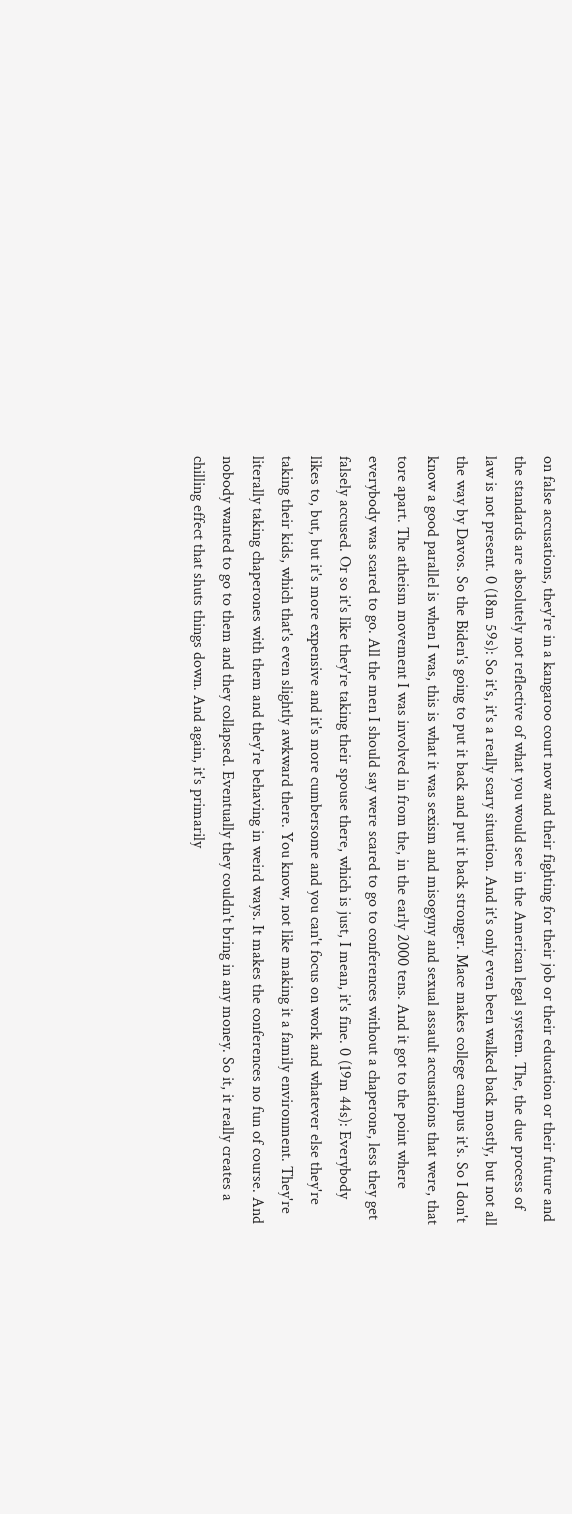on false accusations, they're in a kangaroo court now and their fighting for their job or their education or their future and the standards are absolutely not reflective of what you would see in the American legal system. The, the due process of law is not present. 0 (18m 59s): So it's, it's a really scary situation. And it's only even been walked back mostly, but not all the way by Davos. So the Biden's going to put it back and put it back stronger. Mace makes college campus it's. So I don't know a good parallel is when I was, this is what it was sexism and misogyny and sexual assault accusations that were, that tore apart. The atheism movement I was involved in from the, in the early 2000 tens. And it got to the point where everybody was scared to go. All the men I should say were scared to go to conferences without a chaperone, less they get falsely accused. Or so it's like they're taking their spouse there, which is just, I mean, it's fine. 0 (19m 44s): Everybody likes to, but, but it's more expensive and it's more cumbersome and you can't focus on work and whatever else they're taking their kids, which that's even slightly awkward there. You know, not like making it a family environment. They're literally taking chaperones with them and they're behaving in weird ways. It makes the conferences no fun of course. And nobody wanted to go to them and they collapsed. Eventually they couldn't bring in any money. So it, it really creates a chilling effect that shuts things down. And again, it's primarily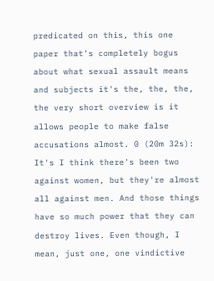predicated on this, this one paper that's completely bogus about what sexual assault means and subjects it's the, the, the, the very short overview is it allows people to make false accusations almost. 0 (20m 32s): It's I think there's been two against women, but they're almost all against men. And those things have so much power that they can destroy lives. Even though, I mean, just one, one vindictive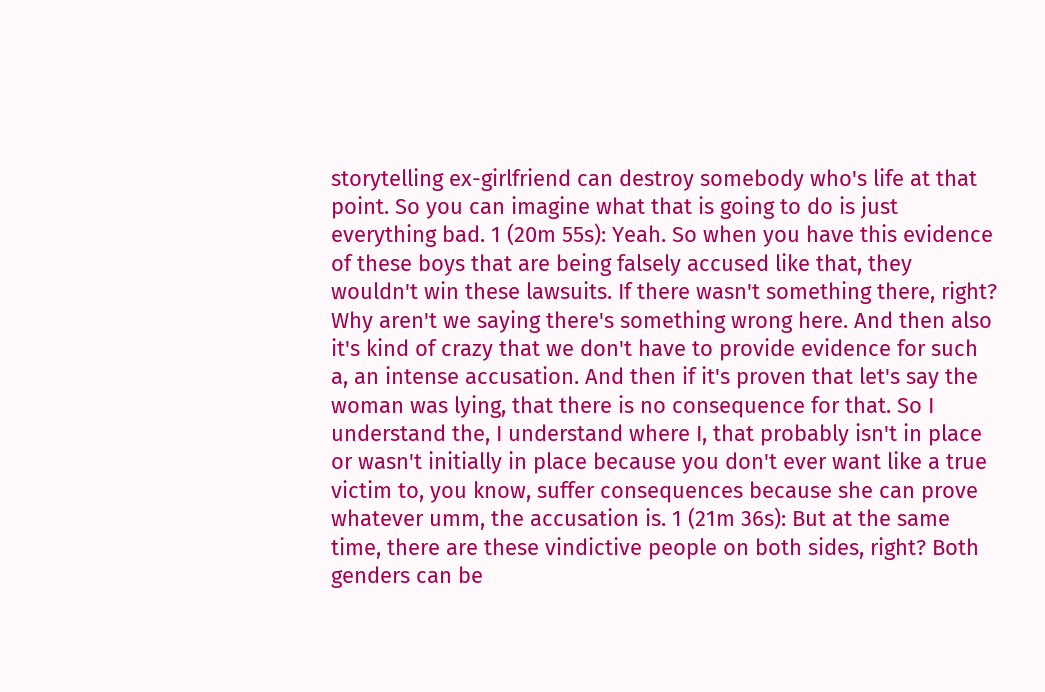storytelling ex-girlfriend can destroy somebody who's life at that point. So you can imagine what that is going to do is just everything bad. 1 (20m 55s): Yeah. So when you have this evidence of these boys that are being falsely accused like that, they wouldn't win these lawsuits. If there wasn't something there, right? Why aren't we saying there's something wrong here. And then also it's kind of crazy that we don't have to provide evidence for such a, an intense accusation. And then if it's proven that let's say the woman was lying, that there is no consequence for that. So I understand the, I understand where I, that probably isn't in place or wasn't initially in place because you don't ever want like a true victim to, you know, suffer consequences because she can prove whatever umm, the accusation is. 1 (21m 36s): But at the same time, there are these vindictive people on both sides, right? Both genders can be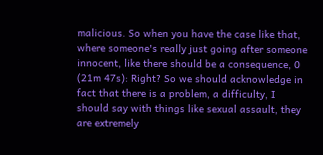malicious. So when you have the case like that, where someone's really just going after someone innocent, like there should be a consequence, 0 (21m 47s): Right? So we should acknowledge in fact that there is a problem, a difficulty, I should say with things like sexual assault, they are extremely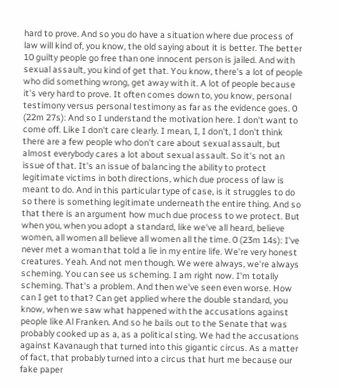hard to prove. And so you do have a situation where due process of law will kind of, you know, the old saying about it is better. The better 10 guilty people go free than one innocent person is jailed. And with sexual assault, you kind of get that. You know, there's a lot of people who did something wrong, get away with it. A lot of people because it's very hard to prove. It often comes down to, you know, personal testimony versus personal testimony as far as the evidence goes. 0 (22m 27s): And so I understand the motivation here. I don't want to come off. Like I don't care clearly. I mean, I, I don't, I don't think there are a few people who don't care about sexual assault, but almost everybody cares a lot about sexual assault. So it's not an issue of that. It's an issue of balancing the ability to protect legitimate victims in both directions, which due process of law is meant to do. And in this particular type of case, is it struggles to do so there is something legitimate underneath the entire thing. And so that there is an argument how much due process to we protect. But when you, when you adopt a standard, like we've all heard, believe women, all women all believe all women all the time. 0 (23m 14s): I've never met a woman that told a lie in my entire life. We're very honest creatures. Yeah. And not men though. We were always, we're always scheming. You can see us scheming. I am right now. I'm totally scheming. That's a problem. And then we've seen even worse. How can I get to that? Can get applied where the double standard, you know, when we saw what happened with the accusations against people like Al Franken. And so he bails out to the Senate that was probably cooked up as a, as a political sting. We had the accusations against Kavanaugh that turned into this gigantic circus. As a matter of fact, that probably turned into a circus that hurt me because our fake paper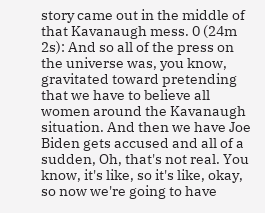story came out in the middle of that Kavanaugh mess. 0 (24m 2s): And so all of the press on the universe was, you know, gravitated toward pretending that we have to believe all women around the Kavanaugh situation. And then we have Joe Biden gets accused and all of a sudden, Oh, that's not real. You know, it's like, so it's like, okay, so now we're going to have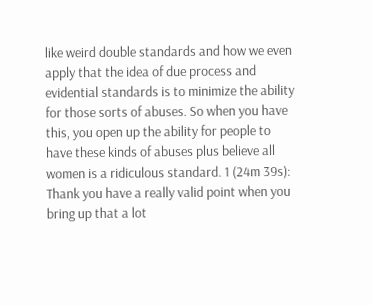like weird double standards and how we even apply that the idea of due process and evidential standards is to minimize the ability for those sorts of abuses. So when you have this, you open up the ability for people to have these kinds of abuses plus believe all women is a ridiculous standard. 1 (24m 39s): Thank you have a really valid point when you bring up that a lot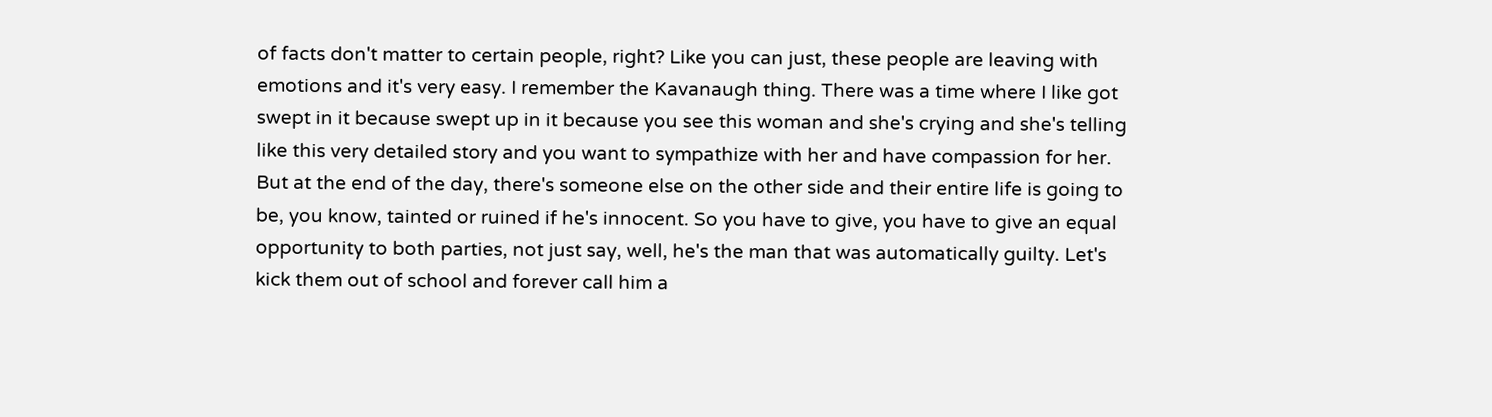of facts don't matter to certain people, right? Like you can just, these people are leaving with emotions and it's very easy. I remember the Kavanaugh thing. There was a time where I like got swept in it because swept up in it because you see this woman and she's crying and she's telling like this very detailed story and you want to sympathize with her and have compassion for her. But at the end of the day, there's someone else on the other side and their entire life is going to be, you know, tainted or ruined if he's innocent. So you have to give, you have to give an equal opportunity to both parties, not just say, well, he's the man that was automatically guilty. Let's kick them out of school and forever call him a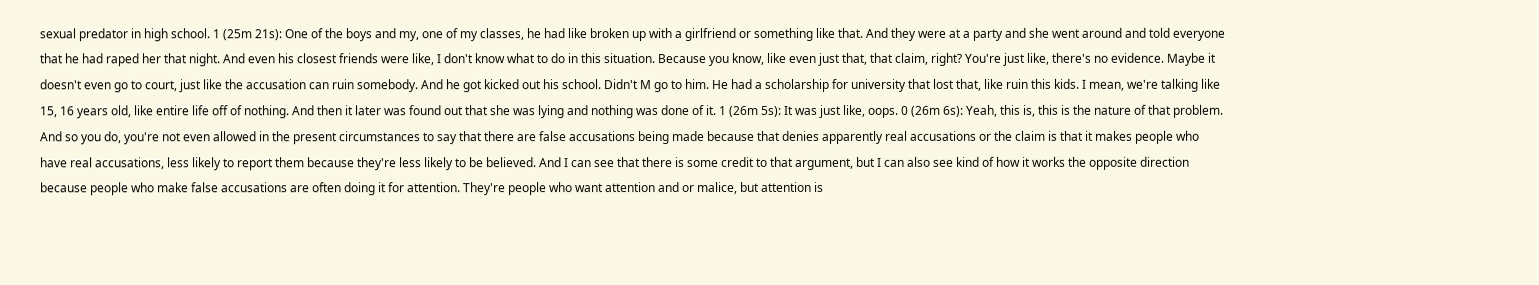sexual predator in high school. 1 (25m 21s): One of the boys and my, one of my classes, he had like broken up with a girlfriend or something like that. And they were at a party and she went around and told everyone that he had raped her that night. And even his closest friends were like, I don't know what to do in this situation. Because you know, like even just that, that claim, right? You're just like, there's no evidence. Maybe it doesn't even go to court, just like the accusation can ruin somebody. And he got kicked out his school. Didn't M go to him. He had a scholarship for university that lost that, like ruin this kids. I mean, we're talking like 15, 16 years old, like entire life off of nothing. And then it later was found out that she was lying and nothing was done of it. 1 (26m 5s): It was just like, oops. 0 (26m 6s): Yeah, this is, this is the nature of that problem. And so you do, you're not even allowed in the present circumstances to say that there are false accusations being made because that denies apparently real accusations or the claim is that it makes people who have real accusations, less likely to report them because they're less likely to be believed. And I can see that there is some credit to that argument, but I can also see kind of how it works the opposite direction because people who make false accusations are often doing it for attention. They're people who want attention and or malice, but attention is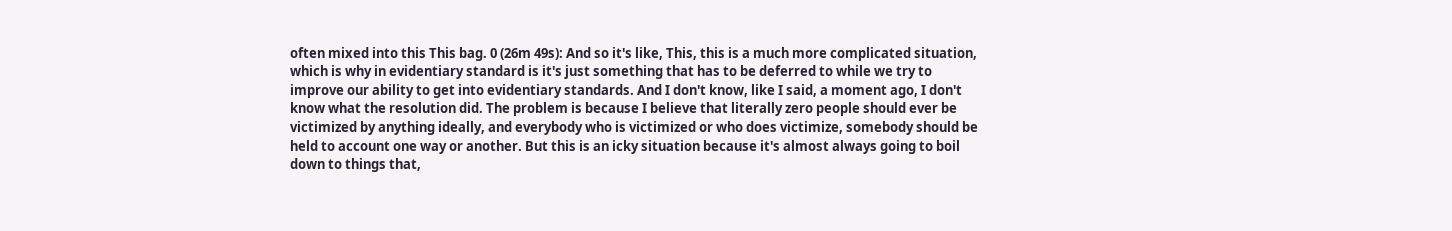often mixed into this This bag. 0 (26m 49s): And so it's like, This, this is a much more complicated situation, which is why in evidentiary standard is it's just something that has to be deferred to while we try to improve our ability to get into evidentiary standards. And I don't know, like I said, a moment ago, I don't know what the resolution did. The problem is because I believe that literally zero people should ever be victimized by anything ideally, and everybody who is victimized or who does victimize, somebody should be held to account one way or another. But this is an icky situation because it's almost always going to boil down to things that,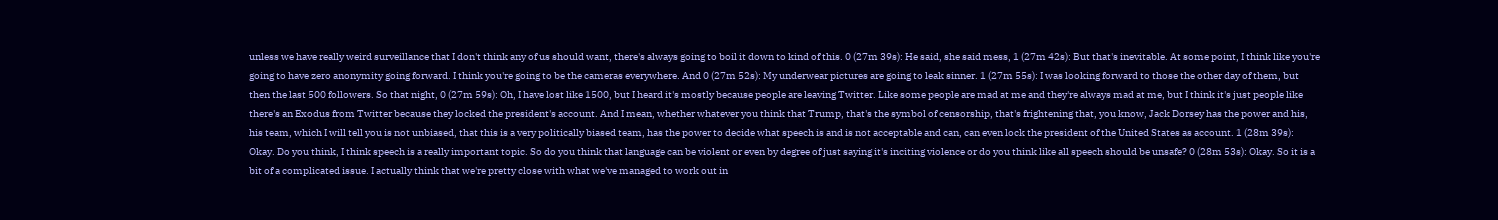unless we have really weird surveillance that I don't think any of us should want, there's always going to boil it down to kind of this. 0 (27m 39s): He said, she said mess, 1 (27m 42s): But that's inevitable. At some point, I think like you're going to have zero anonymity going forward. I think you're going to be the cameras everywhere. And 0 (27m 52s): My underwear pictures are going to leak sinner. 1 (27m 55s): I was looking forward to those the other day of them, but then the last 500 followers. So that night, 0 (27m 59s): Oh, I have lost like 1500, but I heard it's mostly because people are leaving Twitter. Like some people are mad at me and they're always mad at me, but I think it's just people like there's an Exodus from Twitter because they locked the president's account. And I mean, whether whatever you think that Trump, that's the symbol of censorship, that's frightening that, you know, Jack Dorsey has the power and his, his team, which I will tell you is not unbiased, that this is a very politically biased team, has the power to decide what speech is and is not acceptable and can, can even lock the president of the United States as account. 1 (28m 39s): Okay. Do you think, I think speech is a really important topic. So do you think that language can be violent or even by degree of just saying it's inciting violence or do you think like all speech should be unsafe? 0 (28m 53s): Okay. So it is a bit of a complicated issue. I actually think that we're pretty close with what we've managed to work out in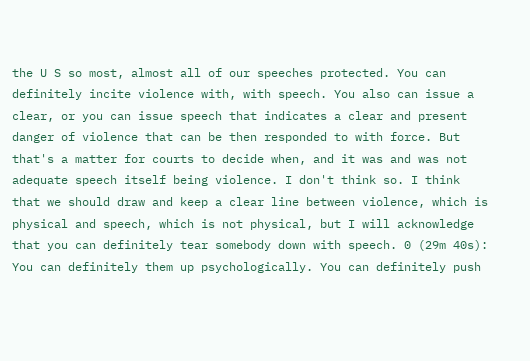the U S so most, almost all of our speeches protected. You can definitely incite violence with, with speech. You also can issue a clear, or you can issue speech that indicates a clear and present danger of violence that can be then responded to with force. But that's a matter for courts to decide when, and it was and was not adequate speech itself being violence. I don't think so. I think that we should draw and keep a clear line between violence, which is physical and speech, which is not physical, but I will acknowledge that you can definitely tear somebody down with speech. 0 (29m 40s): You can definitely them up psychologically. You can definitely push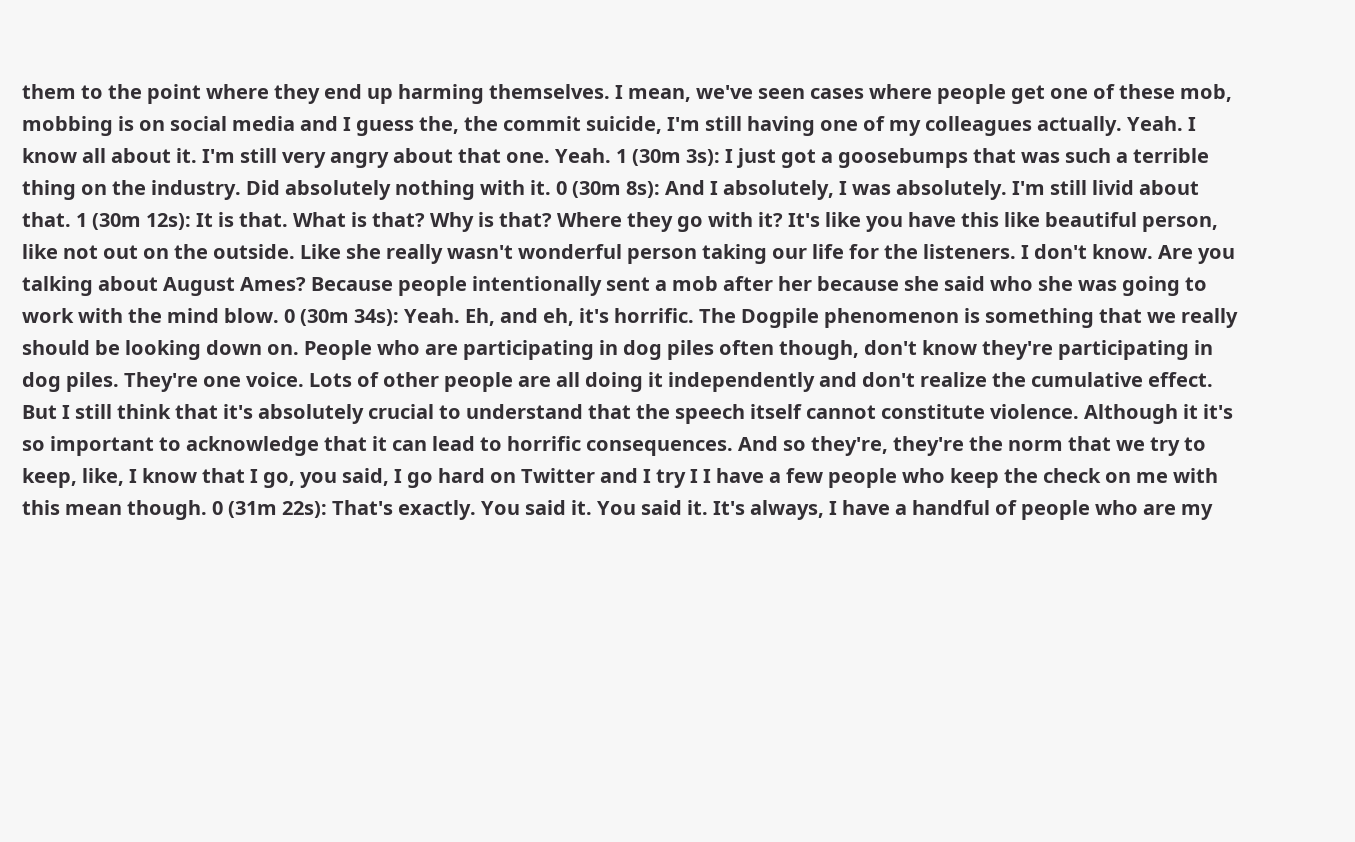them to the point where they end up harming themselves. I mean, we've seen cases where people get one of these mob, mobbing is on social media and I guess the, the commit suicide, I'm still having one of my colleagues actually. Yeah. I know all about it. I'm still very angry about that one. Yeah. 1 (30m 3s): I just got a goosebumps that was such a terrible thing on the industry. Did absolutely nothing with it. 0 (30m 8s): And I absolutely, I was absolutely. I'm still livid about that. 1 (30m 12s): It is that. What is that? Why is that? Where they go with it? It's like you have this like beautiful person, like not out on the outside. Like she really wasn't wonderful person taking our life for the listeners. I don't know. Are you talking about August Ames? Because people intentionally sent a mob after her because she said who she was going to work with the mind blow. 0 (30m 34s): Yeah. Eh, and eh, it's horrific. The Dogpile phenomenon is something that we really should be looking down on. People who are participating in dog piles often though, don't know they're participating in dog piles. They're one voice. Lots of other people are all doing it independently and don't realize the cumulative effect. But I still think that it's absolutely crucial to understand that the speech itself cannot constitute violence. Although it it's so important to acknowledge that it can lead to horrific consequences. And so they're, they're the norm that we try to keep, like, I know that I go, you said, I go hard on Twitter and I try I I have a few people who keep the check on me with this mean though. 0 (31m 22s): That's exactly. You said it. You said it. It's always, I have a handful of people who are my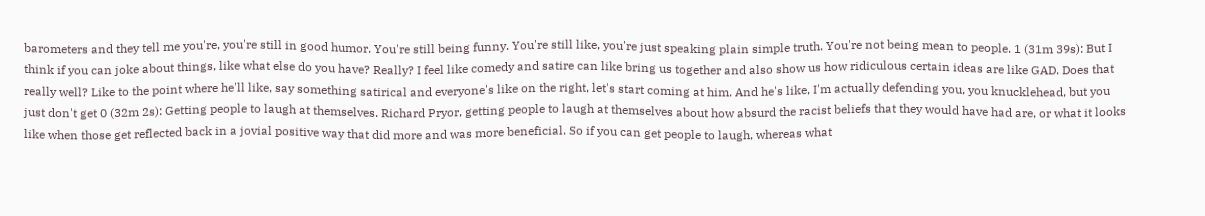barometers and they tell me you're, you're still in good humor. You're still being funny. You're still like, you're just speaking plain simple truth. You're not being mean to people. 1 (31m 39s): But I think if you can joke about things, like what else do you have? Really? I feel like comedy and satire can like bring us together and also show us how ridiculous certain ideas are like GAD. Does that really well? Like to the point where he'll like, say something satirical and everyone's like on the right, let's start coming at him. And he's like, I'm actually defending you, you knucklehead, but you just don't get 0 (32m 2s): Getting people to laugh at themselves. Richard Pryor, getting people to laugh at themselves about how absurd the racist beliefs that they would have had are, or what it looks like when those get reflected back in a jovial positive way that did more and was more beneficial. So if you can get people to laugh, whereas what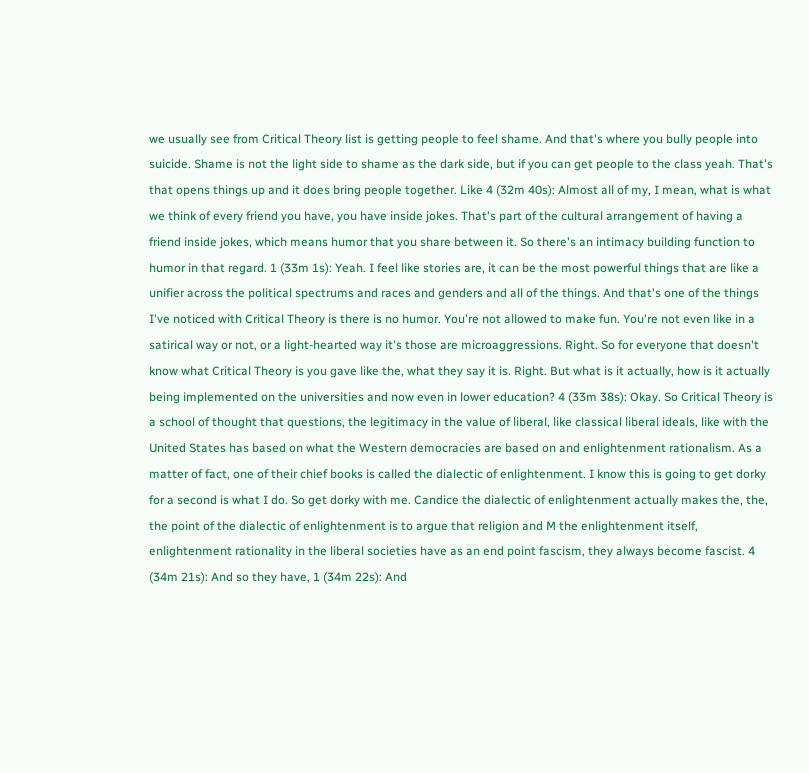we usually see from Critical Theory list is getting people to feel shame. And that's where you bully people into suicide. Shame is not the light side to shame as the dark side, but if you can get people to the class yeah. That's that opens things up and it does bring people together. Like 4 (32m 40s): Almost all of my, I mean, what is what we think of every friend you have, you have inside jokes. That's part of the cultural arrangement of having a friend inside jokes, which means humor that you share between it. So there's an intimacy building function to humor in that regard. 1 (33m 1s): Yeah. I feel like stories are, it can be the most powerful things that are like a unifier across the political spectrums and races and genders and all of the things. And that's one of the things I've noticed with Critical Theory is there is no humor. You're not allowed to make fun. You're not even like in a satirical way or not, or a light-hearted way it's those are microaggressions. Right. So for everyone that doesn't know what Critical Theory is you gave like the, what they say it is. Right. But what is it actually, how is it actually being implemented on the universities and now even in lower education? 4 (33m 38s): Okay. So Critical Theory is a school of thought that questions, the legitimacy in the value of liberal, like classical liberal ideals, like with the United States has based on what the Western democracies are based on and enlightenment rationalism. As a matter of fact, one of their chief books is called the dialectic of enlightenment. I know this is going to get dorky for a second is what I do. So get dorky with me. Candice the dialectic of enlightenment actually makes the, the, the point of the dialectic of enlightenment is to argue that religion and M the enlightenment itself, enlightenment rationality in the liberal societies have as an end point fascism, they always become fascist. 4 (34m 21s): And so they have, 1 (34m 22s): And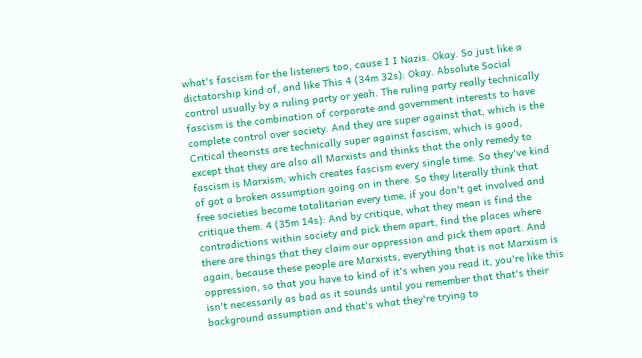what's fascism for the listeners too, cause I I Nazis. Okay. So just like a dictatorship kind of, and like This 4 (34m 32s): Okay. Absolute Social control usually by a ruling party or yeah. The ruling party really technically fascism is the combination of corporate and government interests to have complete control over society. And they are super against that, which is the Critical theorists are technically super against fascism, which is good, except that they are also all Marxists and thinks that the only remedy to fascism is Marxism, which creates fascism every single time. So they've kind of got a broken assumption going on in there. So they literally think that free societies become totalitarian every time, if you don't get involved and critique them. 4 (35m 14s): And by critique, what they mean is find the contradictions within society and pick them apart, find the places where there are things that they claim our oppression and pick them apart. And again, because these people are Marxists, everything that is not Marxism is oppression, so that you have to kind of it's when you read it, you're like this isn't necessarily as bad as it sounds until you remember that that's their background assumption and that's what they're trying to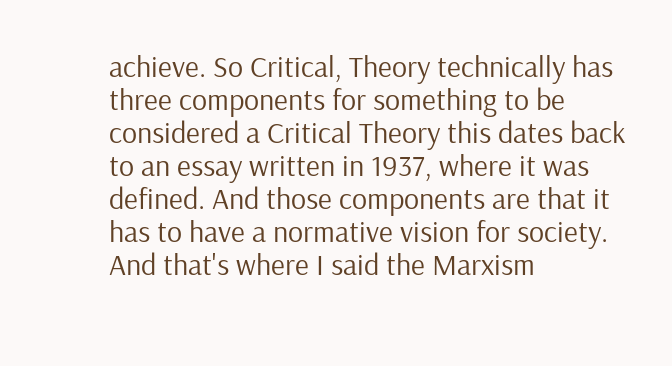achieve. So Critical, Theory technically has three components for something to be considered a Critical Theory this dates back to an essay written in 1937, where it was defined. And those components are that it has to have a normative vision for society. And that's where I said the Marxism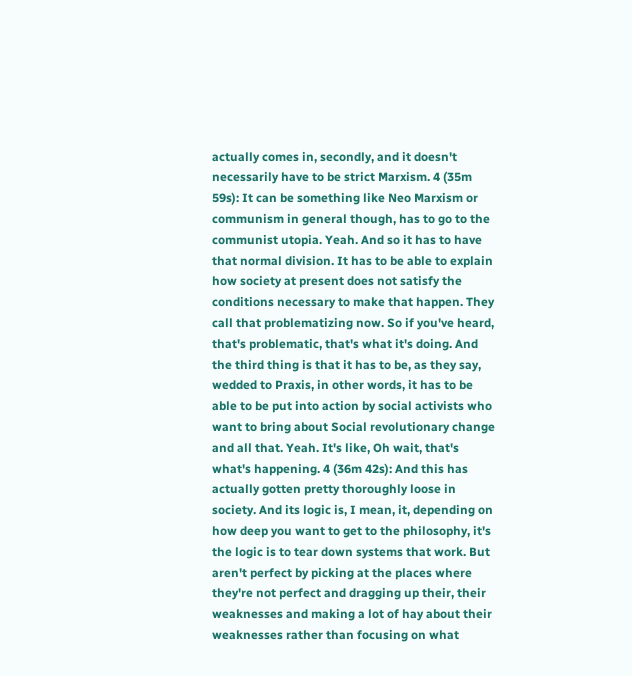actually comes in, secondly, and it doesn't necessarily have to be strict Marxism. 4 (35m 59s): It can be something like Neo Marxism or communism in general though, has to go to the communist utopia. Yeah. And so it has to have that normal division. It has to be able to explain how society at present does not satisfy the conditions necessary to make that happen. They call that problematizing now. So if you've heard, that's problematic, that's what it's doing. And the third thing is that it has to be, as they say, wedded to Praxis, in other words, it has to be able to be put into action by social activists who want to bring about Social revolutionary change and all that. Yeah. It's like, Oh wait, that's what's happening. 4 (36m 42s): And this has actually gotten pretty thoroughly loose in society. And its logic is, I mean, it, depending on how deep you want to get to the philosophy, it's the logic is to tear down systems that work. But aren't perfect by picking at the places where they're not perfect and dragging up their, their weaknesses and making a lot of hay about their weaknesses rather than focusing on what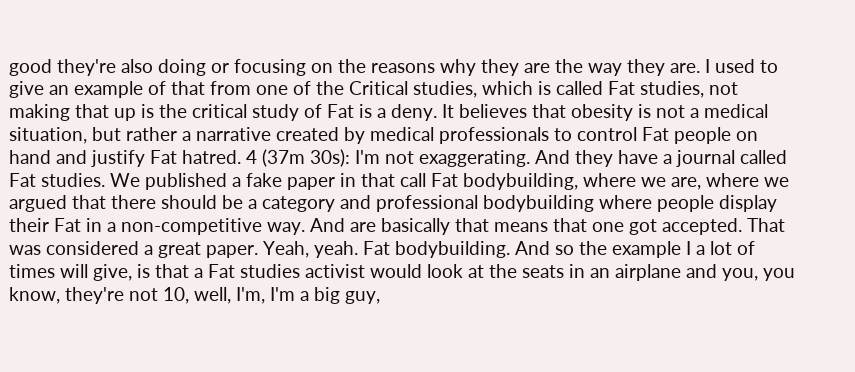good they're also doing or focusing on the reasons why they are the way they are. I used to give an example of that from one of the Critical studies, which is called Fat studies, not making that up is the critical study of Fat is a deny. It believes that obesity is not a medical situation, but rather a narrative created by medical professionals to control Fat people on hand and justify Fat hatred. 4 (37m 30s): I'm not exaggerating. And they have a journal called Fat studies. We published a fake paper in that call Fat bodybuilding, where we are, where we argued that there should be a category and professional bodybuilding where people display their Fat in a non-competitive way. And are basically that means that one got accepted. That was considered a great paper. Yeah, yeah. Fat bodybuilding. And so the example I a lot of times will give, is that a Fat studies activist would look at the seats in an airplane and you, you know, they're not 10, well, I'm, I'm a big guy,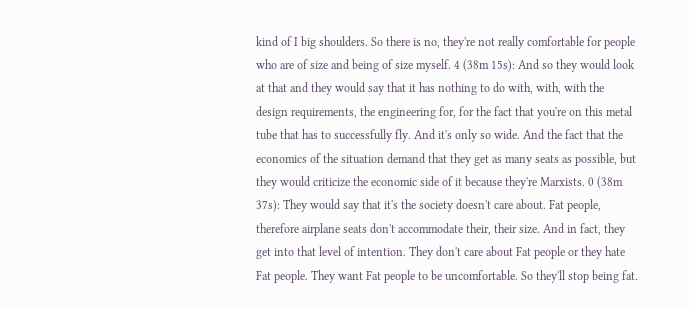kind of I big shoulders. So there is no, they're not really comfortable for people who are of size and being of size myself. 4 (38m 15s): And so they would look at that and they would say that it has nothing to do with, with, with the design requirements, the engineering for, for the fact that you're on this metal tube that has to successfully fly. And it's only so wide. And the fact that the economics of the situation demand that they get as many seats as possible, but they would criticize the economic side of it because they're Marxists. 0 (38m 37s): They would say that it's the society doesn't care about. Fat people, therefore airplane seats don't accommodate their, their size. And in fact, they get into that level of intention. They don't care about Fat people or they hate Fat people. They want Fat people to be uncomfortable. So they'll stop being fat.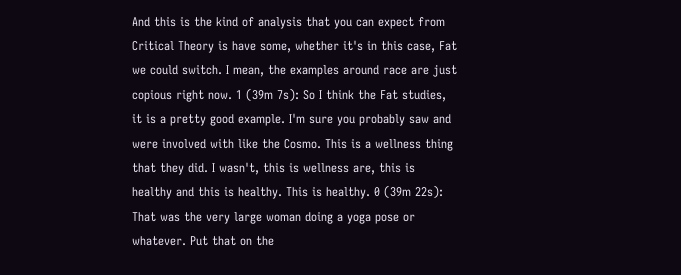And this is the kind of analysis that you can expect from Critical Theory is have some, whether it's in this case, Fat we could switch. I mean, the examples around race are just copious right now. 1 (39m 7s): So I think the Fat studies, it is a pretty good example. I'm sure you probably saw and were involved with like the Cosmo. This is a wellness thing that they did. I wasn't, this is wellness are, this is healthy and this is healthy. This is healthy. 0 (39m 22s): That was the very large woman doing a yoga pose or whatever. Put that on the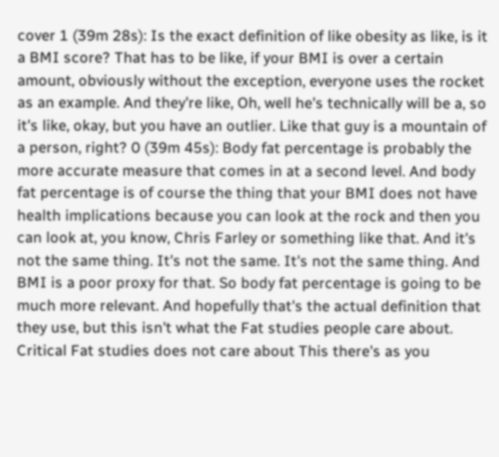cover 1 (39m 28s): Is the exact definition of like obesity as like, is it a BMI score? That has to be like, if your BMI is over a certain amount, obviously without the exception, everyone uses the rocket as an example. And they're like, Oh, well he's technically will be a, so it's like, okay, but you have an outlier. Like that guy is a mountain of a person, right? 0 (39m 45s): Body fat percentage is probably the more accurate measure that comes in at a second level. And body fat percentage is of course the thing that your BMI does not have health implications because you can look at the rock and then you can look at, you know, Chris Farley or something like that. And it's not the same thing. It's not the same. It's not the same thing. And BMI is a poor proxy for that. So body fat percentage is going to be much more relevant. And hopefully that's the actual definition that they use, but this isn't what the Fat studies people care about. Critical Fat studies does not care about This there's as you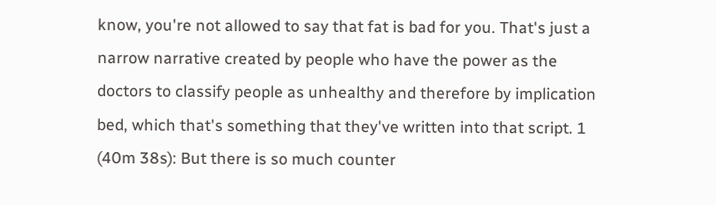know, you're not allowed to say that fat is bad for you. That's just a narrow narrative created by people who have the power as the doctors to classify people as unhealthy and therefore by implication bed, which that's something that they've written into that script. 1 (40m 38s): But there is so much counter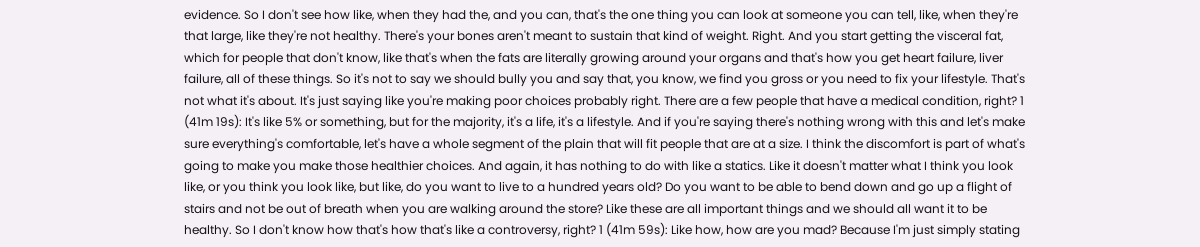evidence. So I don't see how like, when they had the, and you can, that's the one thing you can look at someone you can tell, like, when they're that large, like they're not healthy. There's your bones aren't meant to sustain that kind of weight. Right. And you start getting the visceral fat, which for people that don't know, like that's when the fats are literally growing around your organs and that's how you get heart failure, liver failure, all of these things. So it's not to say we should bully you and say that, you know, we find you gross or you need to fix your lifestyle. That's not what it's about. It's just saying like you're making poor choices probably right. There are a few people that have a medical condition, right? 1 (41m 19s): It's like 5% or something, but for the majority, it's a life, it's a lifestyle. And if you're saying there's nothing wrong with this and let's make sure everything's comfortable, let's have a whole segment of the plain that will fit people that are at a size. I think the discomfort is part of what's going to make you make those healthier choices. And again, it has nothing to do with like a statics. Like it doesn't matter what I think you look like, or you think you look like, but like, do you want to live to a hundred years old? Do you want to be able to bend down and go up a flight of stairs and not be out of breath when you are walking around the store? Like these are all important things and we should all want it to be healthy. So I don't know how that's how that's like a controversy, right? 1 (41m 59s): Like how, how are you mad? Because I'm just simply stating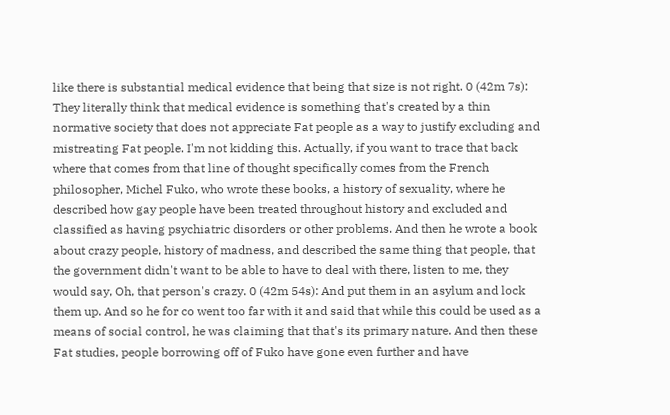like there is substantial medical evidence that being that size is not right. 0 (42m 7s): They literally think that medical evidence is something that's created by a thin normative society that does not appreciate Fat people as a way to justify excluding and mistreating Fat people. I'm not kidding this. Actually, if you want to trace that back where that comes from that line of thought specifically comes from the French philosopher, Michel Fuko, who wrote these books, a history of sexuality, where he described how gay people have been treated throughout history and excluded and classified as having psychiatric disorders or other problems. And then he wrote a book about crazy people, history of madness, and described the same thing that people, that the government didn't want to be able to have to deal with there, listen to me, they would say, Oh, that person's crazy. 0 (42m 54s): And put them in an asylum and lock them up. And so he for co went too far with it and said that while this could be used as a means of social control, he was claiming that that's its primary nature. And then these Fat studies, people borrowing off of Fuko have gone even further and have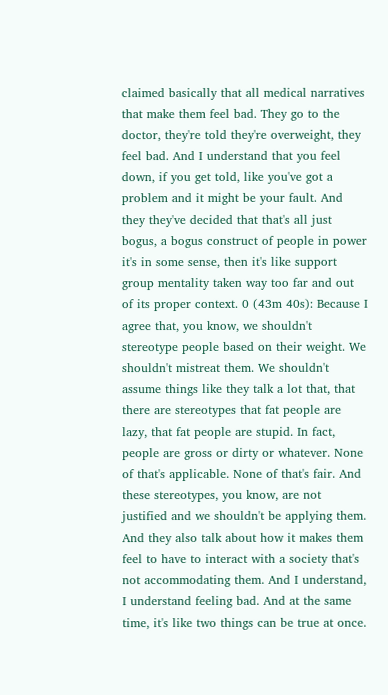claimed basically that all medical narratives that make them feel bad. They go to the doctor, they're told they're overweight, they feel bad. And I understand that you feel down, if you get told, like you've got a problem and it might be your fault. And they they've decided that that's all just bogus, a bogus construct of people in power it's in some sense, then it's like support group mentality taken way too far and out of its proper context. 0 (43m 40s): Because I agree that, you know, we shouldn't stereotype people based on their weight. We shouldn't mistreat them. We shouldn't assume things like they talk a lot that, that there are stereotypes that fat people are lazy, that fat people are stupid. In fact, people are gross or dirty or whatever. None of that's applicable. None of that's fair. And these stereotypes, you know, are not justified and we shouldn't be applying them. And they also talk about how it makes them feel to have to interact with a society that's not accommodating them. And I understand, I understand feeling bad. And at the same time, it's like two things can be true at once.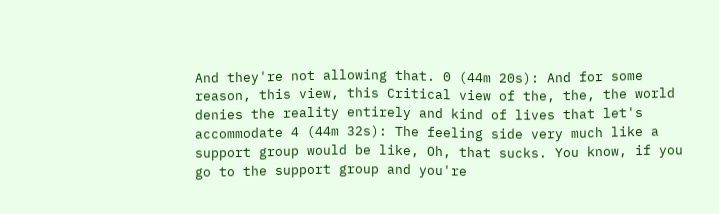And they're not allowing that. 0 (44m 20s): And for some reason, this view, this Critical view of the, the, the world denies the reality entirely and kind of lives that let's accommodate 4 (44m 32s): The feeling side very much like a support group would be like, Oh, that sucks. You know, if you go to the support group and you're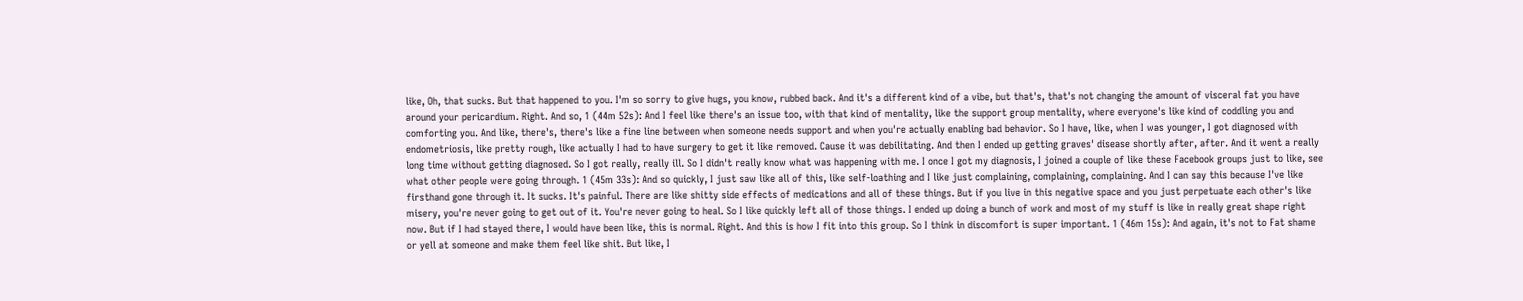like, Oh, that sucks. But that happened to you. I'm so sorry to give hugs, you know, rubbed back. And it's a different kind of a vibe, but that's, that's not changing the amount of visceral fat you have around your pericardium. Right. And so, 1 (44m 52s): And I feel like there's an issue too, with that kind of mentality, like the support group mentality, where everyone's like kind of coddling you and comforting you. And like, there's, there's like a fine line between when someone needs support and when you're actually enabling bad behavior. So I have, like, when I was younger, I got diagnosed with endometriosis, like pretty rough, like actually I had to have surgery to get it like removed. Cause it was debilitating. And then I ended up getting graves' disease shortly after, after. And it went a really long time without getting diagnosed. So I got really, really ill. So I didn't really know what was happening with me. I once I got my diagnosis, I joined a couple of like these Facebook groups just to like, see what other people were going through. 1 (45m 33s): And so quickly, I just saw like all of this, like self-loathing and I like just complaining, complaining, complaining. And I can say this because I've like firsthand gone through it. It sucks. It's painful. There are like shitty side effects of medications and all of these things. But if you live in this negative space and you just perpetuate each other's like misery, you're never going to get out of it. You're never going to heal. So I like quickly left all of those things. I ended up doing a bunch of work and most of my stuff is like in really great shape right now. But if I had stayed there, I would have been like, this is normal. Right. And this is how I fit into this group. So I think in discomfort is super important. 1 (46m 15s): And again, it's not to Fat shame or yell at someone and make them feel like shit. But like, I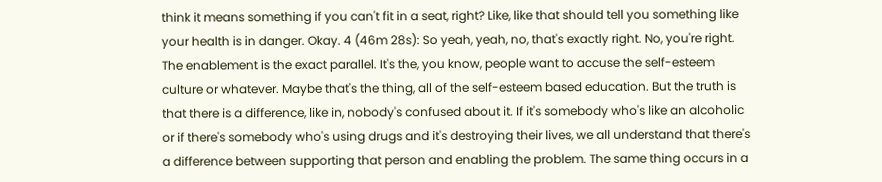think it means something if you can't fit in a seat, right? Like, like that should tell you something like your health is in danger. Okay. 4 (46m 28s): So yeah, yeah, no, that's exactly right. No, you're right. The enablement is the exact parallel. It's the, you know, people want to accuse the self-esteem culture or whatever. Maybe that's the thing, all of the self-esteem based education. But the truth is that there is a difference, like in, nobody's confused about it. If it's somebody who's like an alcoholic or if there's somebody who's using drugs and it's destroying their lives, we all understand that there's a difference between supporting that person and enabling the problem. The same thing occurs in a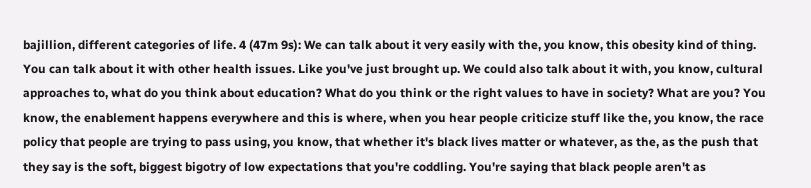bajillion, different categories of life. 4 (47m 9s): We can talk about it very easily with the, you know, this obesity kind of thing. You can talk about it with other health issues. Like you've just brought up. We could also talk about it with, you know, cultural approaches to, what do you think about education? What do you think or the right values to have in society? What are you? You know, the enablement happens everywhere and this is where, when you hear people criticize stuff like the, you know, the race policy that people are trying to pass using, you know, that whether it's black lives matter or whatever, as the, as the push that they say is the soft, biggest bigotry of low expectations that you're coddling. You're saying that black people aren't as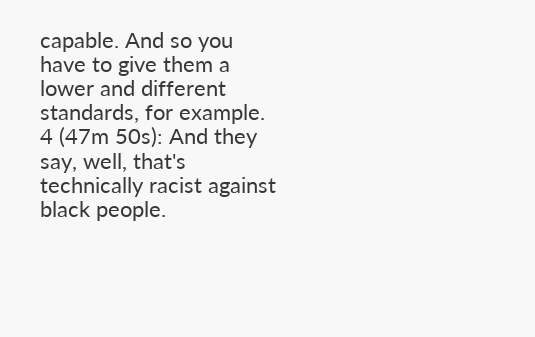capable. And so you have to give them a lower and different standards, for example. 4 (47m 50s): And they say, well, that's technically racist against black people.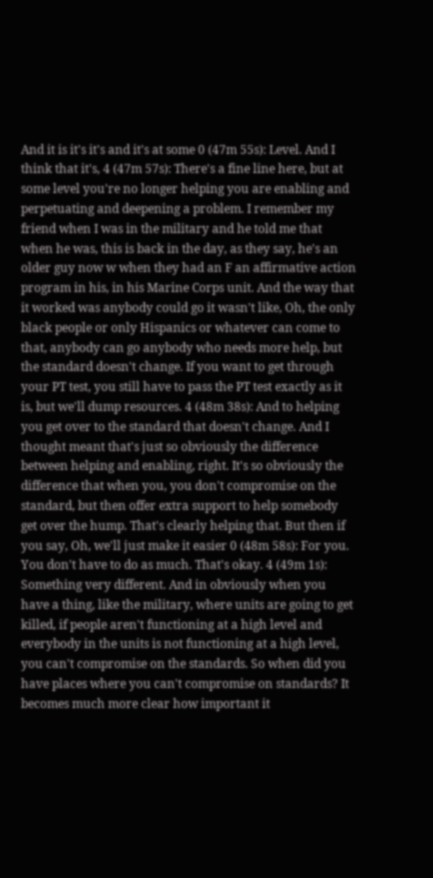And it is it's it's and it's at some 0 (47m 55s): Level. And I think that it's, 4 (47m 57s): There's a fine line here, but at some level you're no longer helping you are enabling and perpetuating and deepening a problem. I remember my friend when I was in the military and he told me that when he was, this is back in the day, as they say, he's an older guy now w when they had an F an affirmative action program in his, in his Marine Corps unit. And the way that it worked was anybody could go it wasn't like, Oh, the only black people or only Hispanics or whatever can come to that, anybody can go anybody who needs more help, but the standard doesn't change. If you want to get through your PT test, you still have to pass the PT test exactly as it is, but we'll dump resources. 4 (48m 38s): And to helping you get over to the standard that doesn't change. And I thought meant that's just so obviously the difference between helping and enabling, right. It's so obviously the difference that when you, you don't compromise on the standard, but then offer extra support to help somebody get over the hump. That's clearly helping that. But then if you say, Oh, we'll just make it easier 0 (48m 58s): For you. You don't have to do as much. That's okay. 4 (49m 1s): Something very different. And in obviously when you have a thing, like the military, where units are going to get killed, if people aren't functioning at a high level and everybody in the units is not functioning at a high level, you can't compromise on the standards. So when did you have places where you can't compromise on standards? It becomes much more clear how important it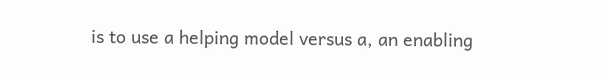is to use a helping model versus a, an enabling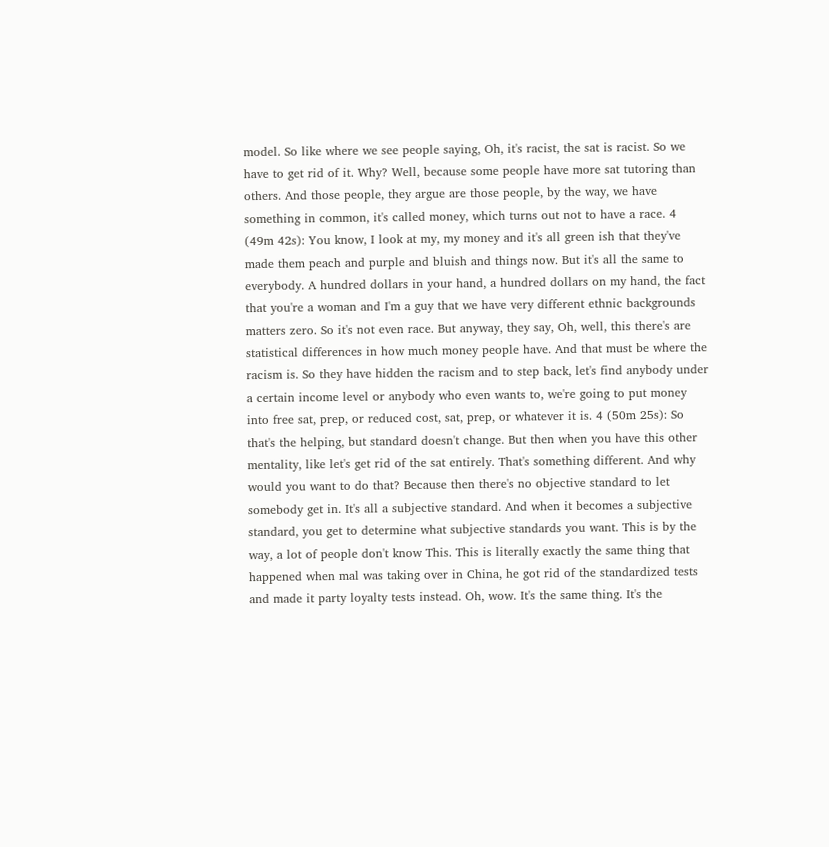model. So like where we see people saying, Oh, it's racist, the sat is racist. So we have to get rid of it. Why? Well, because some people have more sat tutoring than others. And those people, they argue are those people, by the way, we have something in common, it's called money, which turns out not to have a race. 4 (49m 42s): You know, I look at my, my money and it's all green ish that they've made them peach and purple and bluish and things now. But it's all the same to everybody. A hundred dollars in your hand, a hundred dollars on my hand, the fact that you're a woman and I'm a guy that we have very different ethnic backgrounds matters zero. So it's not even race. But anyway, they say, Oh, well, this there's are statistical differences in how much money people have. And that must be where the racism is. So they have hidden the racism and to step back, let's find anybody under a certain income level or anybody who even wants to, we're going to put money into free sat, prep, or reduced cost, sat, prep, or whatever it is. 4 (50m 25s): So that's the helping, but standard doesn't change. But then when you have this other mentality, like let's get rid of the sat entirely. That's something different. And why would you want to do that? Because then there's no objective standard to let somebody get in. It's all a subjective standard. And when it becomes a subjective standard, you get to determine what subjective standards you want. This is by the way, a lot of people don't know This. This is literally exactly the same thing that happened when mal was taking over in China, he got rid of the standardized tests and made it party loyalty tests instead. Oh, wow. It's the same thing. It's the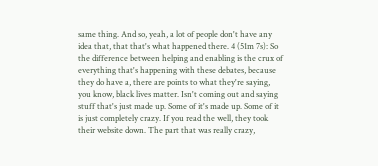same thing. And so, yeah, a lot of people don't have any idea that, that that's what happened there. 4 (51m 7s): So the difference between helping and enabling is the crux of everything that's happening with these debates, because they do have a, there are points to what they're saying, you know, black lives matter. Isn't coming out and saying stuff that's just made up. Some of it's made up. Some of it is just completely crazy. If you read the well, they took their website down. The part that was really crazy,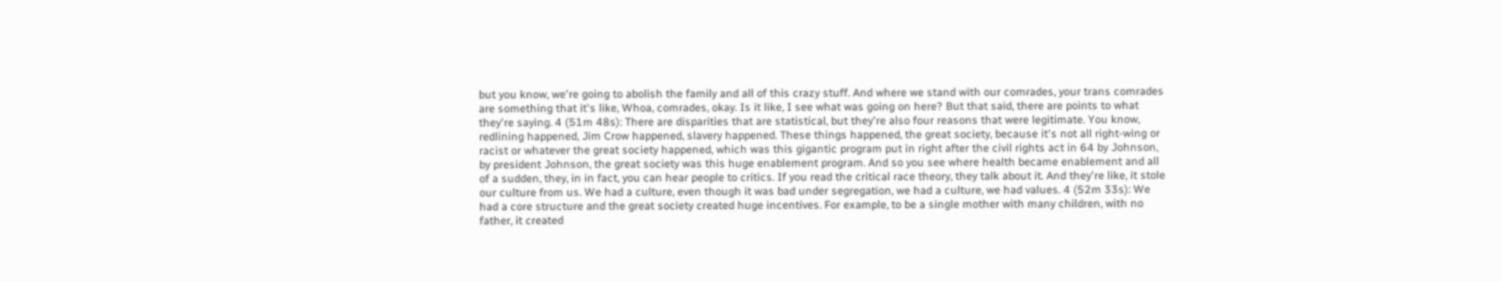but you know, we're going to abolish the family and all of this crazy stuff. And where we stand with our comrades, your trans comrades are something that it's like, Whoa, comrades, okay. Is it like, I see what was going on here? But that said, there are points to what they're saying. 4 (51m 48s): There are disparities that are statistical, but they're also four reasons that were legitimate. You know, redlining happened, Jim Crow happened, slavery happened. These things happened, the great society, because it's not all right-wing or racist or whatever the great society happened, which was this gigantic program put in right after the civil rights act in 64 by Johnson, by president Johnson, the great society was this huge enablement program. And so you see where health became enablement and all of a sudden, they, in in fact, you can hear people to critics. If you read the critical race theory, they talk about it. And they're like, it stole our culture from us. We had a culture, even though it was bad under segregation, we had a culture, we had values. 4 (52m 33s): We had a core structure and the great society created huge incentives. For example, to be a single mother with many children, with no father, it created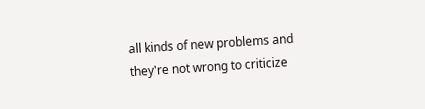all kinds of new problems and they're not wrong to criticize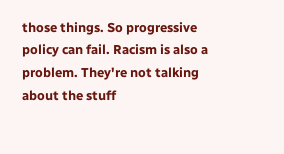those things. So progressive policy can fail. Racism is also a problem. They're not talking about the stuff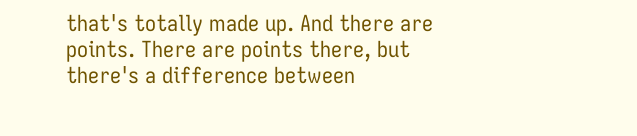that's totally made up. And there are points. There are points there, but there's a difference between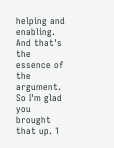helping and enabling. And that's the essence of the argument. So I'm glad you brought that up. 1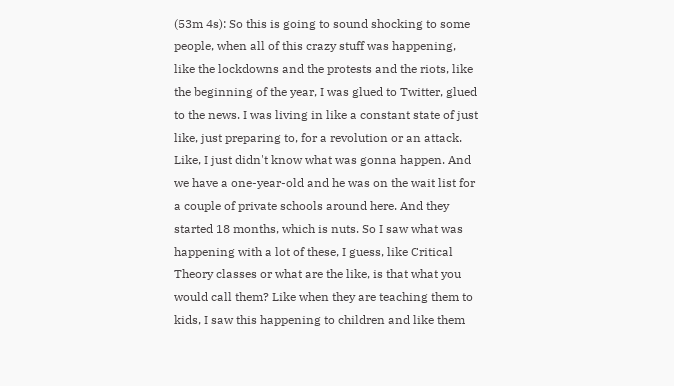(53m 4s): So this is going to sound shocking to some people, when all of this crazy stuff was happening, like the lockdowns and the protests and the riots, like the beginning of the year, I was glued to Twitter, glued to the news. I was living in like a constant state of just like, just preparing to, for a revolution or an attack. Like, I just didn't know what was gonna happen. And we have a one-year-old and he was on the wait list for a couple of private schools around here. And they started 18 months, which is nuts. So I saw what was happening with a lot of these, I guess, like Critical Theory classes or what are the like, is that what you would call them? Like when they are teaching them to kids, I saw this happening to children and like them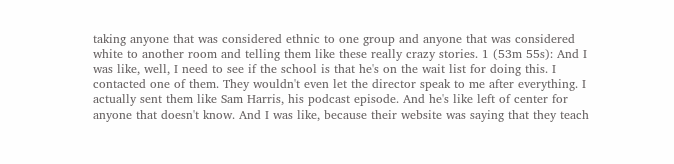taking anyone that was considered ethnic to one group and anyone that was considered white to another room and telling them like these really crazy stories. 1 (53m 55s): And I was like, well, I need to see if the school is that he's on the wait list for doing this. I contacted one of them. They wouldn't even let the director speak to me after everything. I actually sent them like Sam Harris, his podcast episode. And he's like left of center for anyone that doesn't know. And I was like, because their website was saying that they teach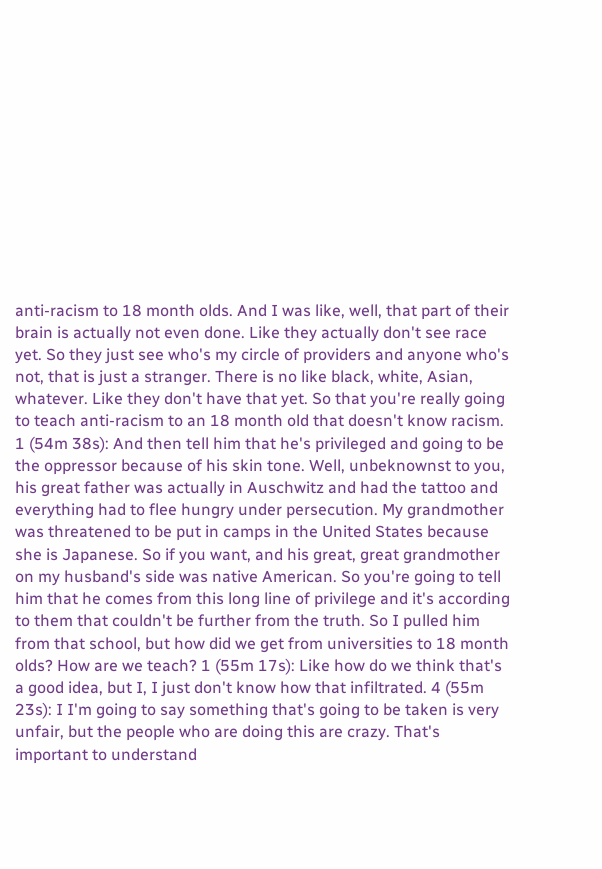anti-racism to 18 month olds. And I was like, well, that part of their brain is actually not even done. Like they actually don't see race yet. So they just see who's my circle of providers and anyone who's not, that is just a stranger. There is no like black, white, Asian, whatever. Like they don't have that yet. So that you're really going to teach anti-racism to an 18 month old that doesn't know racism. 1 (54m 38s): And then tell him that he's privileged and going to be the oppressor because of his skin tone. Well, unbeknownst to you, his great father was actually in Auschwitz and had the tattoo and everything had to flee hungry under persecution. My grandmother was threatened to be put in camps in the United States because she is Japanese. So if you want, and his great, great grandmother on my husband's side was native American. So you're going to tell him that he comes from this long line of privilege and it's according to them that couldn't be further from the truth. So I pulled him from that school, but how did we get from universities to 18 month olds? How are we teach? 1 (55m 17s): Like how do we think that's a good idea, but I, I just don't know how that infiltrated. 4 (55m 23s): I I'm going to say something that's going to be taken is very unfair, but the people who are doing this are crazy. That's important to understand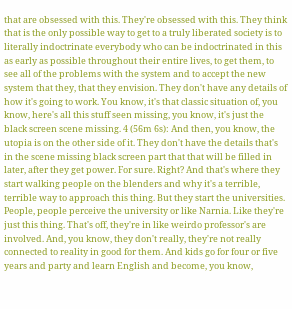that are obsessed with this. They're obsessed with this. They think that is the only possible way to get to a truly liberated society is to literally indoctrinate everybody who can be indoctrinated in this as early as possible throughout their entire lives, to get them, to see all of the problems with the system and to accept the new system that they, that they envision. They don't have any details of how it's going to work. You know, it's that classic situation of, you know, here's all this stuff seen missing, you know, it's just the black screen scene missing. 4 (56m 6s): And then, you know, the utopia is on the other side of it. They don't have the details that's in the scene missing black screen part that that will be filled in later, after they get power. For sure. Right? And that's where they start walking people on the blenders and why it's a terrible, terrible way to approach this thing. But they start the universities. People, people perceive the university or like Narnia. Like they're just this thing. That's off, they're in like weirdo professor's are involved. And, you know, they don't really, they're not really connected to reality in good for them. And kids go for four or five years and party and learn English and become, you know,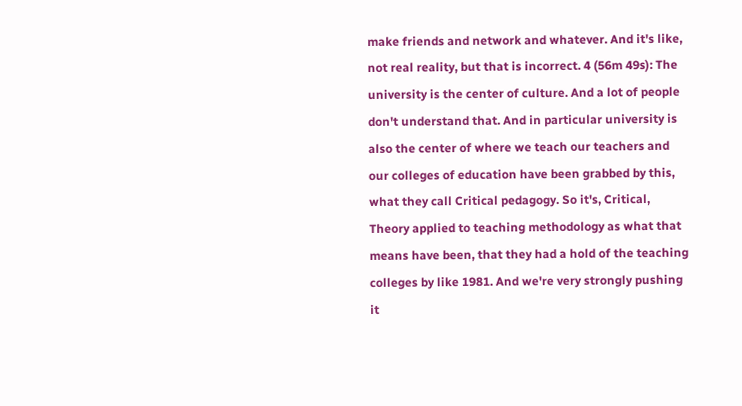make friends and network and whatever. And it's like, not real reality, but that is incorrect. 4 (56m 49s): The university is the center of culture. And a lot of people don't understand that. And in particular university is also the center of where we teach our teachers and our colleges of education have been grabbed by this, what they call Critical pedagogy. So it's, Critical, Theory applied to teaching methodology as what that means have been, that they had a hold of the teaching colleges by like 1981. And we're very strongly pushing it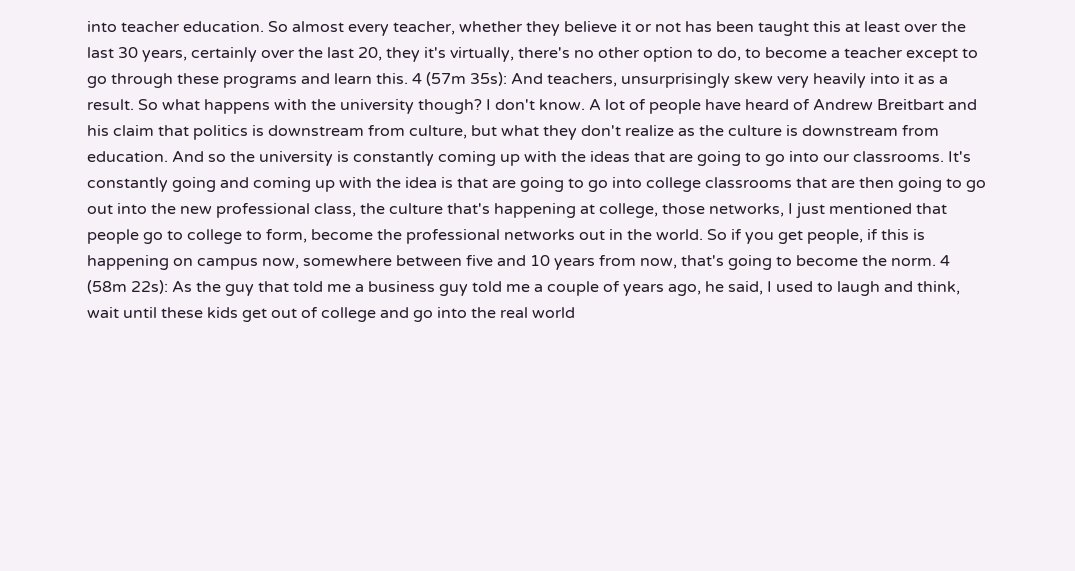into teacher education. So almost every teacher, whether they believe it or not has been taught this at least over the last 30 years, certainly over the last 20, they it's virtually, there's no other option to do, to become a teacher except to go through these programs and learn this. 4 (57m 35s): And teachers, unsurprisingly skew very heavily into it as a result. So what happens with the university though? I don't know. A lot of people have heard of Andrew Breitbart and his claim that politics is downstream from culture, but what they don't realize as the culture is downstream from education. And so the university is constantly coming up with the ideas that are going to go into our classrooms. It's constantly going and coming up with the idea is that are going to go into college classrooms that are then going to go out into the new professional class, the culture that's happening at college, those networks, I just mentioned that people go to college to form, become the professional networks out in the world. So if you get people, if this is happening on campus now, somewhere between five and 10 years from now, that's going to become the norm. 4 (58m 22s): As the guy that told me a business guy told me a couple of years ago, he said, I used to laugh and think, wait until these kids get out of college and go into the real world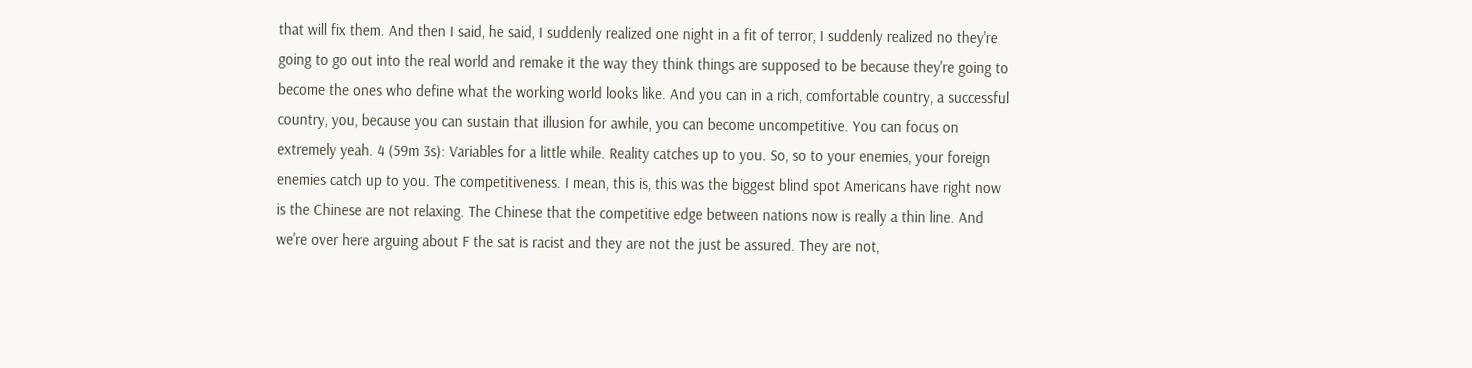that will fix them. And then I said, he said, I suddenly realized one night in a fit of terror, I suddenly realized no they're going to go out into the real world and remake it the way they think things are supposed to be because they're going to become the ones who define what the working world looks like. And you can in a rich, comfortable country, a successful country, you, because you can sustain that illusion for awhile, you can become uncompetitive. You can focus on extremely yeah. 4 (59m 3s): Variables for a little while. Reality catches up to you. So, so to your enemies, your foreign enemies catch up to you. The competitiveness. I mean, this is, this was the biggest blind spot Americans have right now is the Chinese are not relaxing. The Chinese that the competitive edge between nations now is really a thin line. And we're over here arguing about F the sat is racist and they are not the just be assured. They are not,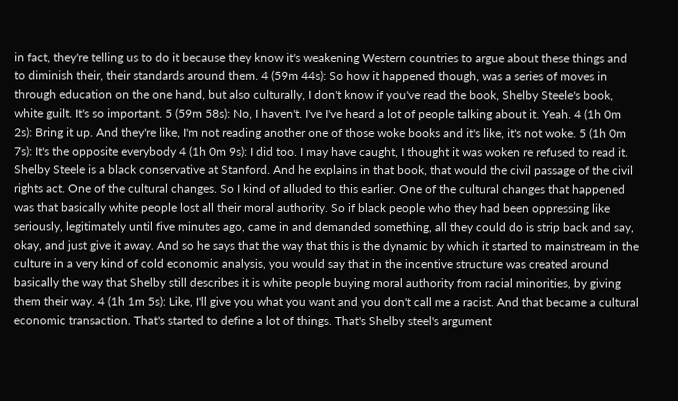in fact, they're telling us to do it because they know it's weakening Western countries to argue about these things and to diminish their, their standards around them. 4 (59m 44s): So how it happened though, was a series of moves in through education on the one hand, but also culturally, I don't know if you've read the book, Shelby Steele's book, white guilt. It's so important. 5 (59m 58s): No, I haven't. I've I've heard a lot of people talking about it. Yeah. 4 (1h 0m 2s): Bring it up. And they're like, I'm not reading another one of those woke books and it's like, it's not woke. 5 (1h 0m 7s): It's the opposite everybody 4 (1h 0m 9s): I did too. I may have caught, I thought it was woken re refused to read it. Shelby Steele is a black conservative at Stanford. And he explains in that book, that would the civil passage of the civil rights act. One of the cultural changes. So I kind of alluded to this earlier. One of the cultural changes that happened was that basically white people lost all their moral authority. So if black people who they had been oppressing like seriously, legitimately until five minutes ago, came in and demanded something, all they could do is strip back and say, okay, and just give it away. And so he says that the way that this is the dynamic by which it started to mainstream in the culture in a very kind of cold economic analysis, you would say that in the incentive structure was created around basically the way that Shelby still describes it is white people buying moral authority from racial minorities, by giving them their way. 4 (1h 1m 5s): Like, I'll give you what you want and you don't call me a racist. And that became a cultural economic transaction. That's started to define a lot of things. That's Shelby steel's argument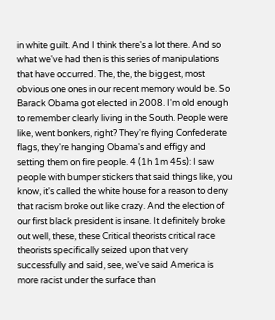in white guilt. And I think there's a lot there. And so what we've had then is this series of manipulations that have occurred. The, the, the biggest, most obvious one ones in our recent memory would be. So Barack Obama got elected in 2008. I'm old enough to remember clearly living in the South. People were like, went bonkers, right? They're flying Confederate flags, they're hanging Obama's and effigy and setting them on fire people. 4 (1h 1m 45s): I saw people with bumper stickers that said things like, you know, it's called the white house for a reason to deny that racism broke out like crazy. And the election of our first black president is insane. It definitely broke out well, these, these Critical theorists critical race theorists specifically seized upon that very successfully and said, see, we've said America is more racist under the surface than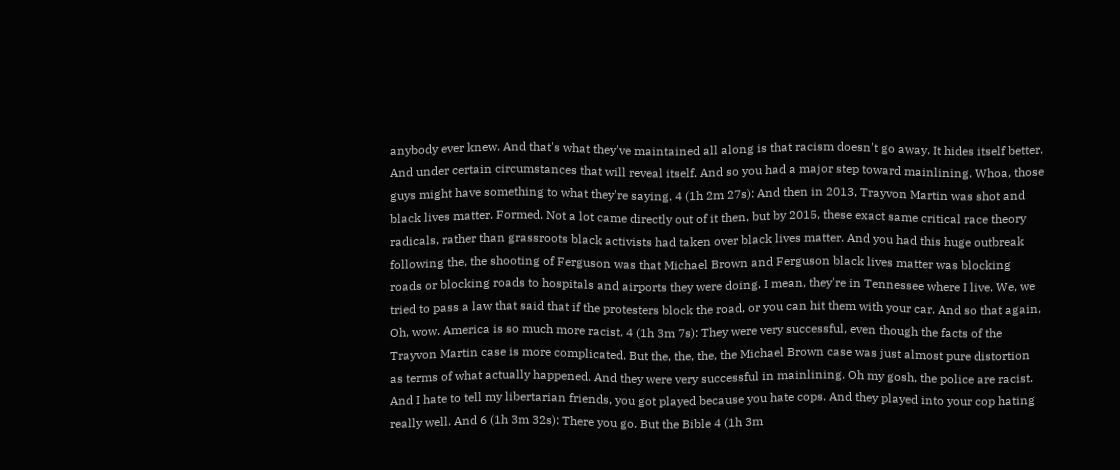anybody ever knew. And that's what they've maintained all along is that racism doesn't go away. It hides itself better. And under certain circumstances that will reveal itself. And so you had a major step toward mainlining. Whoa, those guys might have something to what they're saying. 4 (1h 2m 27s): And then in 2013, Trayvon Martin was shot and black lives matter. Formed. Not a lot came directly out of it then, but by 2015, these exact same critical race theory radicals, rather than grassroots black activists had taken over black lives matter. And you had this huge outbreak following the, the shooting of Ferguson was that Michael Brown and Ferguson black lives matter was blocking roads or blocking roads to hospitals and airports they were doing. I mean, they're in Tennessee where I live. We, we tried to pass a law that said that if the protesters block the road, or you can hit them with your car. And so that again, Oh, wow. America is so much more racist. 4 (1h 3m 7s): They were very successful, even though the facts of the Trayvon Martin case is more complicated. But the, the, the, the Michael Brown case was just almost pure distortion as terms of what actually happened. And they were very successful in mainlining. Oh my gosh, the police are racist. And I hate to tell my libertarian friends, you got played because you hate cops. And they played into your cop hating really well. And 6 (1h 3m 32s): There you go. But the Bible 4 (1h 3m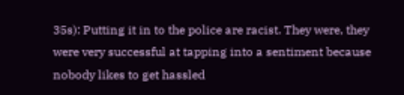35s): Putting it in to the police are racist. They were, they were very successful at tapping into a sentiment because nobody likes to get hassled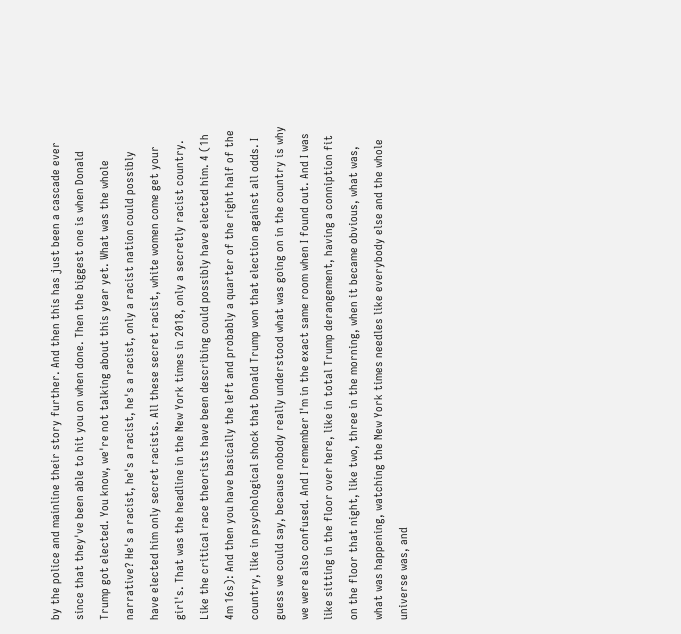by the police and mainline their story further. And then this has just been a cascade ever since that they've been able to hit you on when done. Then the biggest one is when Donald Trump got elected. You know, we're not talking about this year yet. What was the whole narrative? He's a racist, he's a racist, he's a racist, only a racist nation could possibly have elected him only secret racists. All these secret racist, white women come get your girl's. That was the headline in the New York times in 2018, only a secretly racist country. Like the critical race theorists have been describing could possibly have elected him. 4 (1h 4m 16s): And then you have basically the left and probably a quarter of the right half of the country, like in psychological shock that Donald Trump won that election against all odds. I guess we could say, because nobody really understood what was going on in the country is why we were also confused. And I remember I'm in the exact same room when I found out. And I was like sitting in the floor over here, like in total Trump derangement, having a conniption fit on the floor that night, like two, three in the morning, when it became obvious, what was, what was happening, watching the New York times needles like everybody else and the whole universe was, and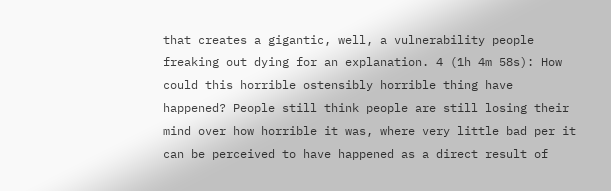that creates a gigantic, well, a vulnerability people freaking out dying for an explanation. 4 (1h 4m 58s): How could this horrible ostensibly horrible thing have happened? People still think people are still losing their mind over how horrible it was, where very little bad per it can be perceived to have happened as a direct result of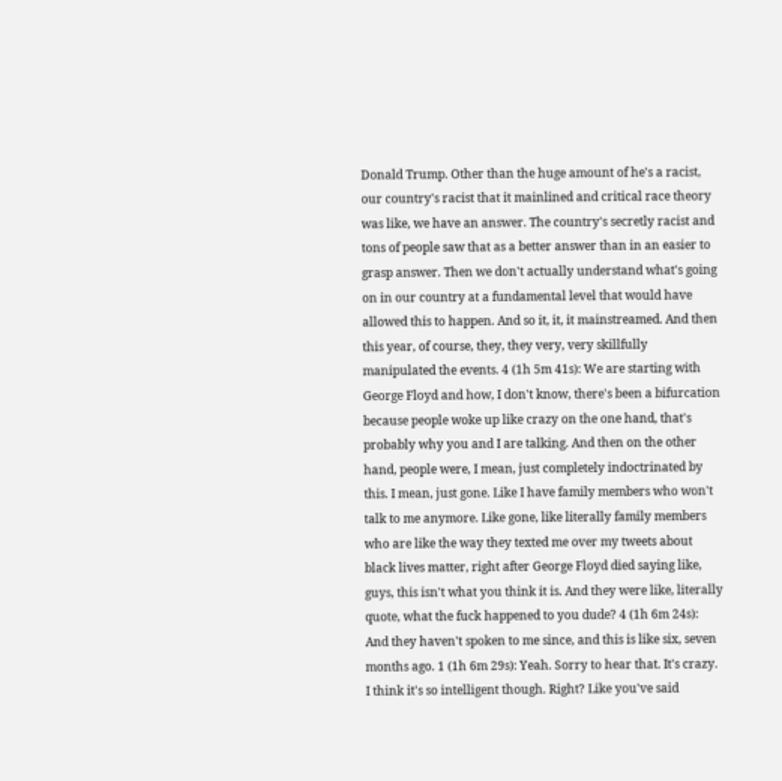Donald Trump. Other than the huge amount of he's a racist, our country's racist that it mainlined and critical race theory was like, we have an answer. The country's secretly racist and tons of people saw that as a better answer than in an easier to grasp answer. Then we don't actually understand what's going on in our country at a fundamental level that would have allowed this to happen. And so it, it, it mainstreamed. And then this year, of course, they, they very, very skillfully manipulated the events. 4 (1h 5m 41s): We are starting with George Floyd and how, I don't know, there's been a bifurcation because people woke up like crazy on the one hand, that's probably why you and I are talking. And then on the other hand, people were, I mean, just completely indoctrinated by this. I mean, just gone. Like I have family members who won't talk to me anymore. Like gone, like literally family members who are like the way they texted me over my tweets about black lives matter, right after George Floyd died saying like, guys, this isn't what you think it is. And they were like, literally quote, what the fuck happened to you dude? 4 (1h 6m 24s): And they haven't spoken to me since, and this is like six, seven months ago. 1 (1h 6m 29s): Yeah. Sorry to hear that. It's crazy. I think it's so intelligent though. Right? Like you've said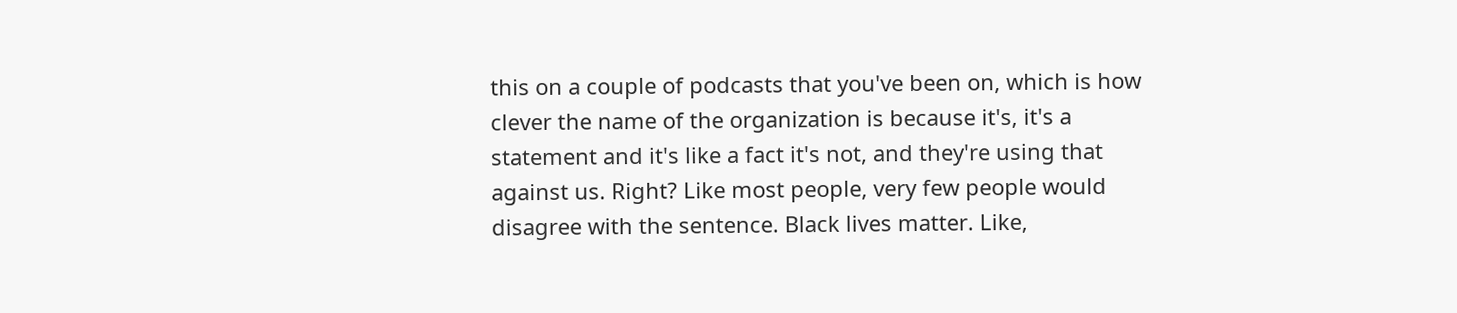this on a couple of podcasts that you've been on, which is how clever the name of the organization is because it's, it's a statement and it's like a fact it's not, and they're using that against us. Right? Like most people, very few people would disagree with the sentence. Black lives matter. Like,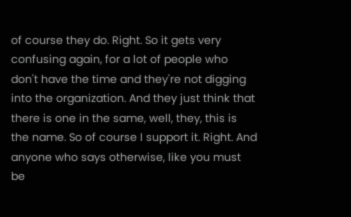of course they do. Right. So it gets very confusing again, for a lot of people who don't have the time and they're not digging into the organization. And they just think that there is one in the same, well, they, this is the name. So of course I support it. Right. And anyone who says otherwise, like you must be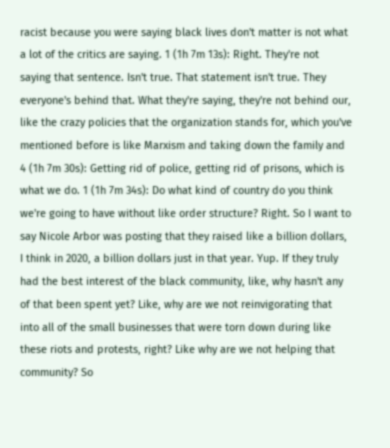racist because you were saying black lives don't matter is not what a lot of the critics are saying. 1 (1h 7m 13s): Right. They're not saying that sentence. Isn't true. That statement isn't true. They everyone's behind that. What they're saying, they're not behind our, like the crazy policies that the organization stands for, which you've mentioned before is like Marxism and taking down the family and 4 (1h 7m 30s): Getting rid of police, getting rid of prisons, which is what we do. 1 (1h 7m 34s): Do what kind of country do you think we're going to have without like order structure? Right. So I want to say Nicole Arbor was posting that they raised like a billion dollars, I think in 2020, a billion dollars just in that year. Yup. If they truly had the best interest of the black community, like, why hasn't any of that been spent yet? Like, why are we not reinvigorating that into all of the small businesses that were torn down during like these riots and protests, right? Like why are we not helping that community? So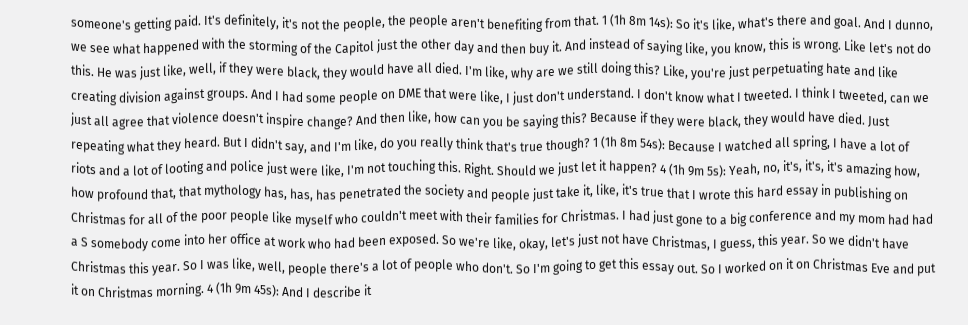someone's getting paid. It's definitely, it's not the people, the people aren't benefiting from that. 1 (1h 8m 14s): So it's like, what's there and goal. And I dunno, we see what happened with the storming of the Capitol just the other day and then buy it. And instead of saying like, you know, this is wrong. Like let's not do this. He was just like, well, if they were black, they would have all died. I'm like, why are we still doing this? Like, you're just perpetuating hate and like creating division against groups. And I had some people on DME that were like, I just don't understand. I don't know what I tweeted. I think I tweeted, can we just all agree that violence doesn't inspire change? And then like, how can you be saying this? Because if they were black, they would have died. Just repeating what they heard. But I didn't say, and I'm like, do you really think that's true though? 1 (1h 8m 54s): Because I watched all spring, I have a lot of riots and a lot of looting and police just were like, I'm not touching this. Right. Should we just let it happen? 4 (1h 9m 5s): Yeah, no, it's, it's, it's amazing how, how profound that, that mythology has, has, has penetrated the society and people just take it, like, it's true that I wrote this hard essay in publishing on Christmas for all of the poor people like myself who couldn't meet with their families for Christmas. I had just gone to a big conference and my mom had had a S somebody come into her office at work who had been exposed. So we're like, okay, let's just not have Christmas, I guess, this year. So we didn't have Christmas this year. So I was like, well, people there's a lot of people who don't. So I'm going to get this essay out. So I worked on it on Christmas Eve and put it on Christmas morning. 4 (1h 9m 45s): And I describe it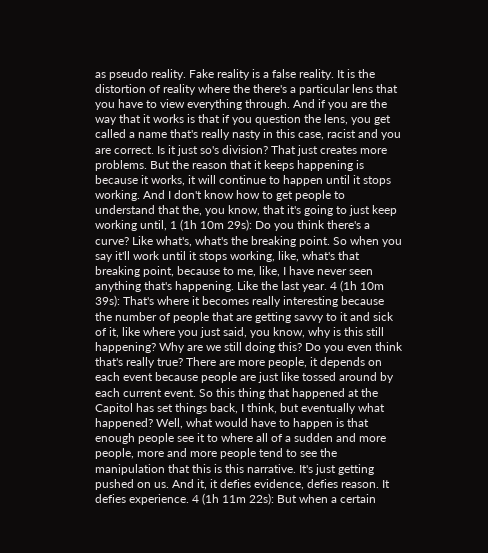as pseudo reality. Fake reality is a false reality. It is the distortion of reality where the there's a particular lens that you have to view everything through. And if you are the way that it works is that if you question the lens, you get called a name that's really nasty in this case, racist and you are correct. Is it just so's division? That just creates more problems. But the reason that it keeps happening is because it works, it will continue to happen until it stops working. And I don't know how to get people to understand that the, you know, that it's going to just keep working until, 1 (1h 10m 29s): Do you think there's a curve? Like what's, what's the breaking point. So when you say it'll work until it stops working, like, what's that breaking point, because to me, like, I have never seen anything that's happening. Like the last year. 4 (1h 10m 39s): That's where it becomes really interesting because the number of people that are getting savvy to it and sick of it, like where you just said, you know, why is this still happening? Why are we still doing this? Do you even think that's really true? There are more people, it depends on each event because people are just like tossed around by each current event. So this thing that happened at the Capitol has set things back, I think, but eventually what happened? Well, what would have to happen is that enough people see it to where all of a sudden and more people, more and more people tend to see the manipulation that this is this narrative. It's just getting pushed on us. And it, it defies evidence, defies reason. It defies experience. 4 (1h 11m 22s): But when a certain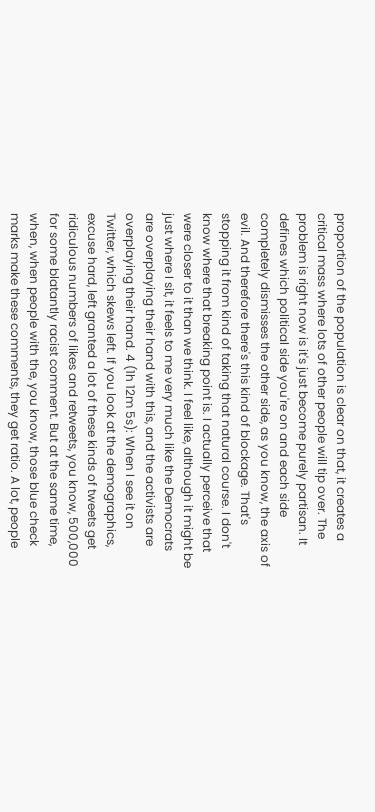proportion of the population is clear on that, it creates a critical mass where lots of other people will tip over. The problem is right now is it's just become purely partisan. It defines which political side you're on and each side completely dismisses the other side, as you know, the axis of evil. And therefore there's this kind of blockage. That's stopping it from kind of taking that natural course. I don't know where that breaking point is. I actually perceive that were closer to it than we think. I feel like, although it might be just where I sit, it feels to me very much like the Democrats are overplaying their hand with this, and the activists are overplaying their hand. 4 (1h 12m 5s): When I see it on Twitter, which skews left. If you look at the demographics, excuse hard, left granted a lot of these kinds of tweets get ridiculous numbers of likes and retweets, you know, 500,000 for some blatantly racist comment. But at the same time, when, when people with the, you know, those blue check marks make these comments, they get ratio. A lot, people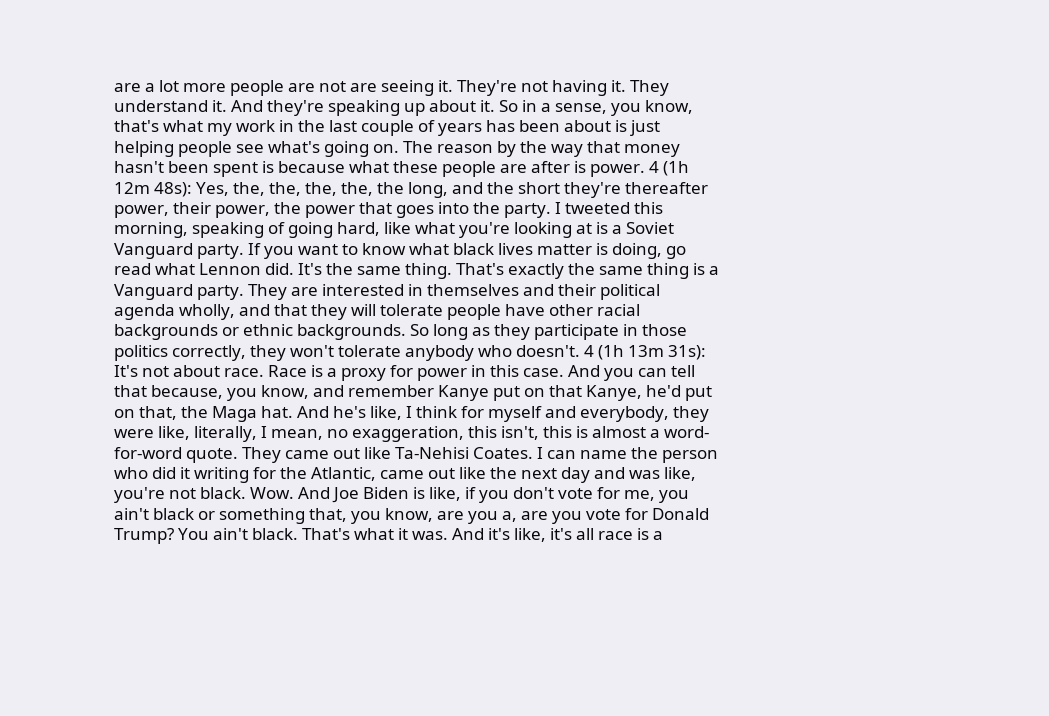are a lot more people are not are seeing it. They're not having it. They understand it. And they're speaking up about it. So in a sense, you know, that's what my work in the last couple of years has been about is just helping people see what's going on. The reason by the way that money hasn't been spent is because what these people are after is power. 4 (1h 12m 48s): Yes, the, the, the, the, the long, and the short they're thereafter power, their power, the power that goes into the party. I tweeted this morning, speaking of going hard, like what you're looking at is a Soviet Vanguard party. If you want to know what black lives matter is doing, go read what Lennon did. It's the same thing. That's exactly the same thing is a Vanguard party. They are interested in themselves and their political agenda wholly, and that they will tolerate people have other racial backgrounds or ethnic backgrounds. So long as they participate in those politics correctly, they won't tolerate anybody who doesn't. 4 (1h 13m 31s): It's not about race. Race is a proxy for power in this case. And you can tell that because, you know, and remember Kanye put on that Kanye, he'd put on that, the Maga hat. And he's like, I think for myself and everybody, they were like, literally, I mean, no exaggeration, this isn't, this is almost a word-for-word quote. They came out like Ta-Nehisi Coates. I can name the person who did it writing for the Atlantic, came out like the next day and was like, you're not black. Wow. And Joe Biden is like, if you don't vote for me, you ain't black or something that, you know, are you a, are you vote for Donald Trump? You ain't black. That's what it was. And it's like, it's all race is a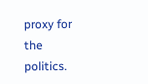proxy for the politics.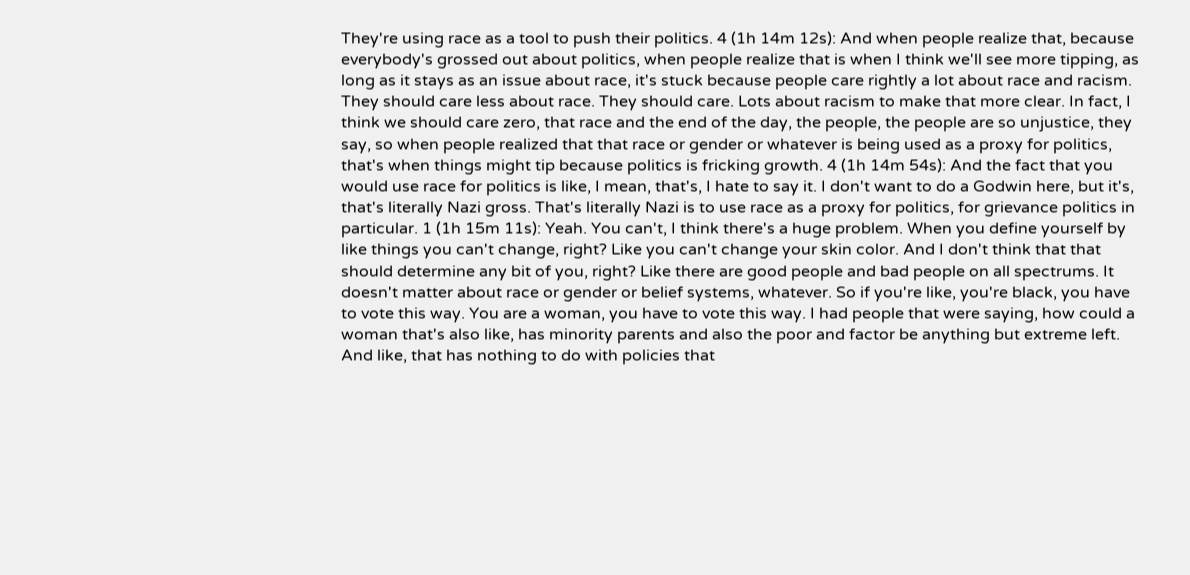They're using race as a tool to push their politics. 4 (1h 14m 12s): And when people realize that, because everybody's grossed out about politics, when people realize that is when I think we'll see more tipping, as long as it stays as an issue about race, it's stuck because people care rightly a lot about race and racism. They should care less about race. They should care. Lots about racism to make that more clear. In fact, I think we should care zero, that race and the end of the day, the people, the people are so unjustice, they say, so when people realized that that race or gender or whatever is being used as a proxy for politics, that's when things might tip because politics is fricking growth. 4 (1h 14m 54s): And the fact that you would use race for politics is like, I mean, that's, I hate to say it. I don't want to do a Godwin here, but it's, that's literally Nazi gross. That's literally Nazi is to use race as a proxy for politics, for grievance politics in particular. 1 (1h 15m 11s): Yeah. You can't, I think there's a huge problem. When you define yourself by like things you can't change, right? Like you can't change your skin color. And I don't think that that should determine any bit of you, right? Like there are good people and bad people on all spectrums. It doesn't matter about race or gender or belief systems, whatever. So if you're like, you're black, you have to vote this way. You are a woman, you have to vote this way. I had people that were saying, how could a woman that's also like, has minority parents and also the poor and factor be anything but extreme left. And like, that has nothing to do with policies that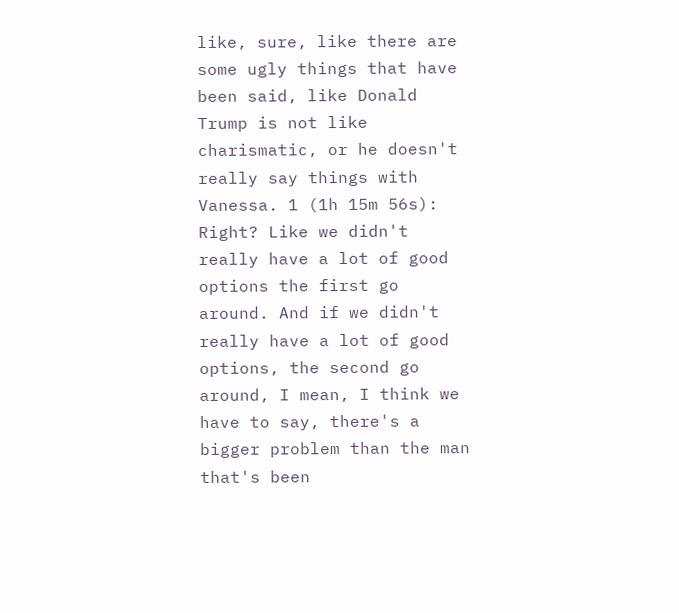like, sure, like there are some ugly things that have been said, like Donald Trump is not like charismatic, or he doesn't really say things with Vanessa. 1 (1h 15m 56s): Right? Like we didn't really have a lot of good options the first go around. And if we didn't really have a lot of good options, the second go around, I mean, I think we have to say, there's a bigger problem than the man that's been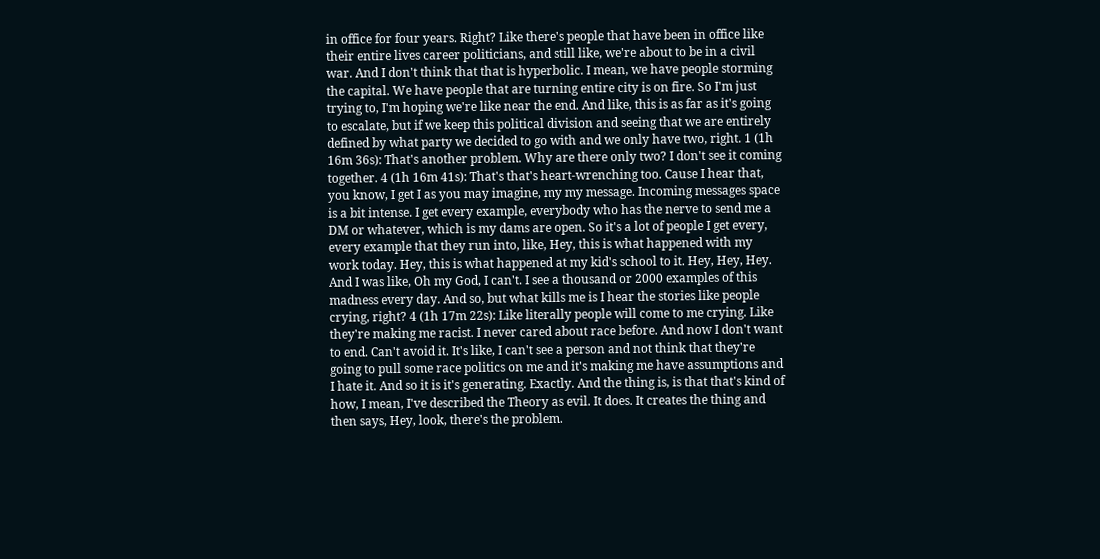in office for four years. Right? Like there's people that have been in office like their entire lives career politicians, and still like, we're about to be in a civil war. And I don't think that that is hyperbolic. I mean, we have people storming the capital. We have people that are turning entire city is on fire. So I'm just trying to, I'm hoping we're like near the end. And like, this is as far as it's going to escalate, but if we keep this political division and seeing that we are entirely defined by what party we decided to go with and we only have two, right. 1 (1h 16m 36s): That's another problem. Why are there only two? I don't see it coming together. 4 (1h 16m 41s): That's that's heart-wrenching too. Cause I hear that, you know, I get I as you may imagine, my my message. Incoming messages space is a bit intense. I get every example, everybody who has the nerve to send me a DM or whatever, which is my dams are open. So it's a lot of people I get every, every example that they run into, like, Hey, this is what happened with my work today. Hey, this is what happened at my kid's school to it. Hey, Hey, Hey. And I was like, Oh my God, I can't. I see a thousand or 2000 examples of this madness every day. And so, but what kills me is I hear the stories like people crying, right? 4 (1h 17m 22s): Like literally people will come to me crying. Like they're making me racist. I never cared about race before. And now I don't want to end. Can't avoid it. It's like, I can't see a person and not think that they're going to pull some race politics on me and it's making me have assumptions and I hate it. And so it is it's generating. Exactly. And the thing is, is that that's kind of how, I mean, I've described the Theory as evil. It does. It creates the thing and then says, Hey, look, there's the problem.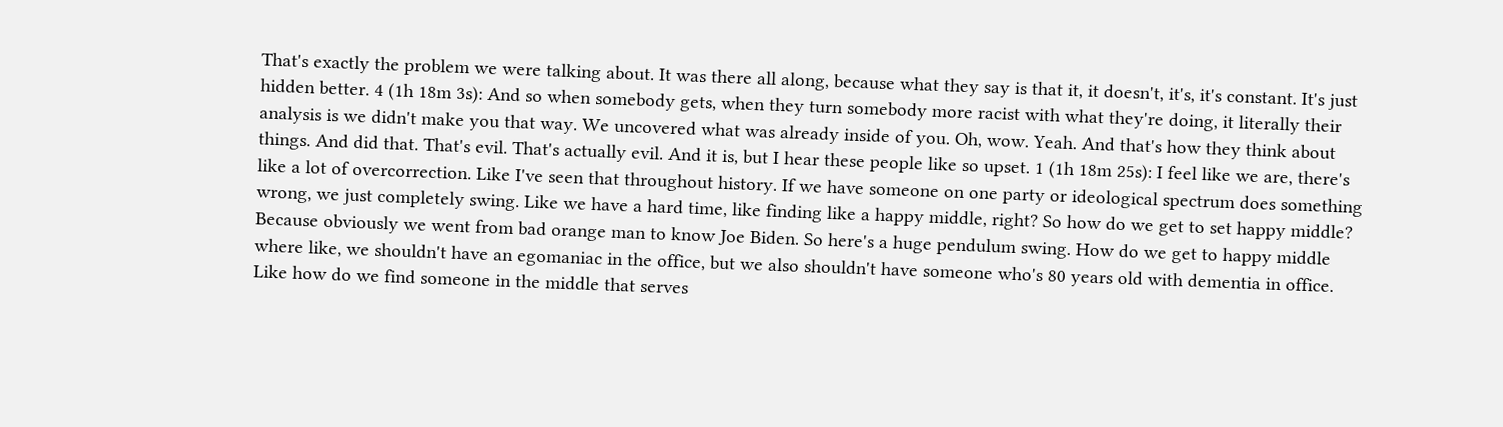That's exactly the problem we were talking about. It was there all along, because what they say is that it, it doesn't, it's, it's constant. It's just hidden better. 4 (1h 18m 3s): And so when somebody gets, when they turn somebody more racist with what they're doing, it literally their analysis is we didn't make you that way. We uncovered what was already inside of you. Oh, wow. Yeah. And that's how they think about things. And did that. That's evil. That's actually evil. And it is, but I hear these people like so upset. 1 (1h 18m 25s): I feel like we are, there's like a lot of overcorrection. Like I've seen that throughout history. If we have someone on one party or ideological spectrum does something wrong, we just completely swing. Like we have a hard time, like finding like a happy middle, right? So how do we get to set happy middle? Because obviously we went from bad orange man to know Joe Biden. So here's a huge pendulum swing. How do we get to happy middle where like, we shouldn't have an egomaniac in the office, but we also shouldn't have someone who's 80 years old with dementia in office. Like how do we find someone in the middle that serves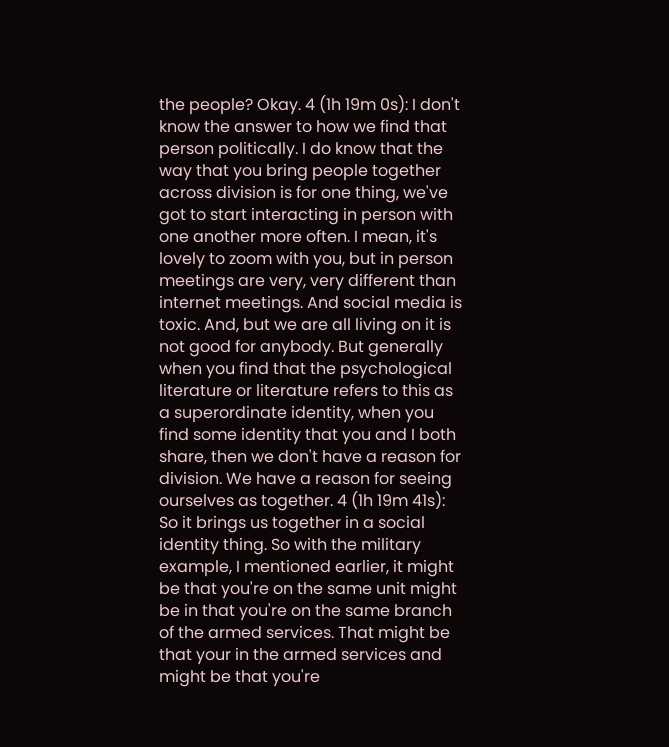the people? Okay. 4 (1h 19m 0s): I don't know the answer to how we find that person politically. I do know that the way that you bring people together across division is for one thing, we've got to start interacting in person with one another more often. I mean, it's lovely to zoom with you, but in person meetings are very, very different than internet meetings. And social media is toxic. And, but we are all living on it is not good for anybody. But generally when you find that the psychological literature or literature refers to this as a superordinate identity, when you find some identity that you and I both share, then we don't have a reason for division. We have a reason for seeing ourselves as together. 4 (1h 19m 41s): So it brings us together in a social identity thing. So with the military example, I mentioned earlier, it might be that you're on the same unit might be in that you're on the same branch of the armed services. That might be that your in the armed services and might be that you're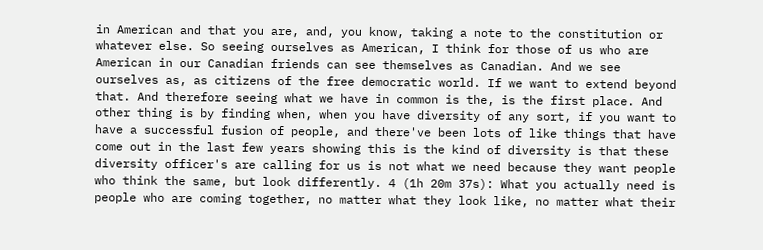in American and that you are, and, you know, taking a note to the constitution or whatever else. So seeing ourselves as American, I think for those of us who are American in our Canadian friends can see themselves as Canadian. And we see ourselves as, as citizens of the free democratic world. If we want to extend beyond that. And therefore seeing what we have in common is the, is the first place. And other thing is by finding when, when you have diversity of any sort, if you want to have a successful fusion of people, and there've been lots of like things that have come out in the last few years showing this is the kind of diversity is that these diversity officer's are calling for us is not what we need because they want people who think the same, but look differently. 4 (1h 20m 37s): What you actually need is people who are coming together, no matter what they look like, no matter what their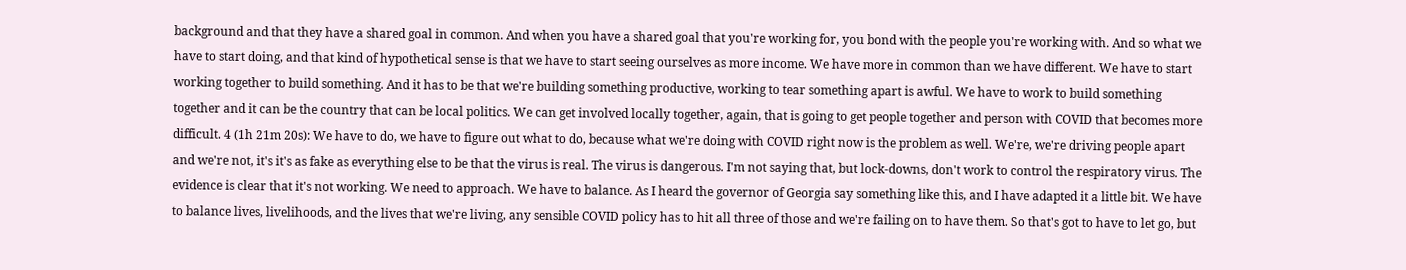background and that they have a shared goal in common. And when you have a shared goal that you're working for, you bond with the people you're working with. And so what we have to start doing, and that kind of hypothetical sense is that we have to start seeing ourselves as more income. We have more in common than we have different. We have to start working together to build something. And it has to be that we're building something productive, working to tear something apart is awful. We have to work to build something together and it can be the country that can be local politics. We can get involved locally together, again, that is going to get people together and person with COVID that becomes more difficult. 4 (1h 21m 20s): We have to do, we have to figure out what to do, because what we're doing with COVID right now is the problem as well. We're, we're driving people apart and we're not, it's it's as fake as everything else to be that the virus is real. The virus is dangerous. I'm not saying that, but lock-downs, don't work to control the respiratory virus. The evidence is clear that it's not working. We need to approach. We have to balance. As I heard the governor of Georgia say something like this, and I have adapted it a little bit. We have to balance lives, livelihoods, and the lives that we're living, any sensible COVID policy has to hit all three of those and we're failing on to have them. So that's got to have to let go, but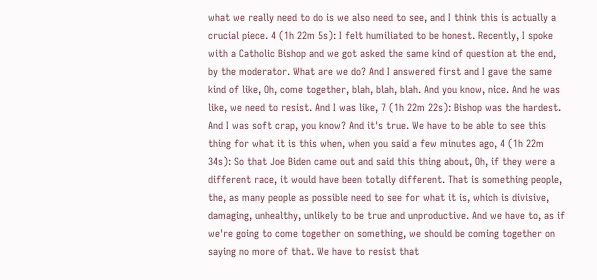what we really need to do is we also need to see, and I think this is actually a crucial piece. 4 (1h 22m 5s): I felt humiliated to be honest. Recently, I spoke with a Catholic Bishop and we got asked the same kind of question at the end, by the moderator. What are we do? And I answered first and I gave the same kind of like, Oh, come together, blah, blah, blah. And you know, nice. And he was like, we need to resist. And I was like, 7 (1h 22m 22s): Bishop was the hardest. And I was soft crap, you know? And it's true. We have to be able to see this thing for what it is this when, when you said a few minutes ago, 4 (1h 22m 34s): So that Joe Biden came out and said this thing about, Oh, if they were a different race, it would have been totally different. That is something people, the, as many people as possible need to see for what it is, which is divisive, damaging, unhealthy, unlikely to be true and unproductive. And we have to, as if we're going to come together on something, we should be coming together on saying no more of that. We have to resist that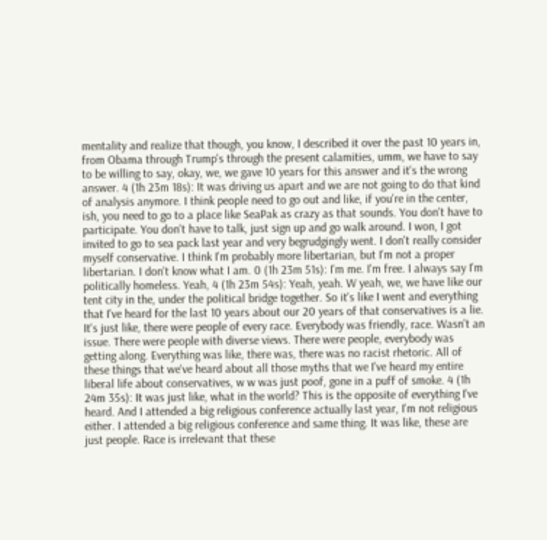mentality and realize that though, you know, I described it over the past 10 years in, from Obama through Trump's through the present calamities, umm, we have to say to be willing to say, okay, we, we gave 10 years for this answer and it's the wrong answer. 4 (1h 23m 18s): It was driving us apart and we are not going to do that kind of analysis anymore. I think people need to go out and like, if you're in the center, ish, you need to go to a place like SeaPak as crazy as that sounds. You don't have to participate. You don't have to talk, just sign up and go walk around. I won, I got invited to go to sea pack last year and very begrudgingly went. I don't really consider myself conservative. I think I'm probably more libertarian, but I'm not a proper libertarian. I don't know what I am. 0 (1h 23m 51s): I'm me. I'm free. I always say I'm politically homeless. Yeah, 4 (1h 23m 54s): Yeah, yeah. W yeah, we, we have like our tent city in the, under the political bridge together. So it's like I went and everything that I've heard for the last 10 years about our 20 years of that conservatives is a lie. It's just like, there were people of every race. Everybody was friendly, race. Wasn't an issue. There were people with diverse views. There were people, everybody was getting along. Everything was like, there was, there was no racist rhetoric. All of these things that we've heard about all those myths that we I've heard my entire liberal life about conservatives, w w was just poof, gone in a puff of smoke. 4 (1h 24m 35s): It was just like, what in the world? This is the opposite of everything I've heard. And I attended a big religious conference actually last year, I'm not religious either. I attended a big religious conference and same thing. It was like, these are just people. Race is irrelevant that these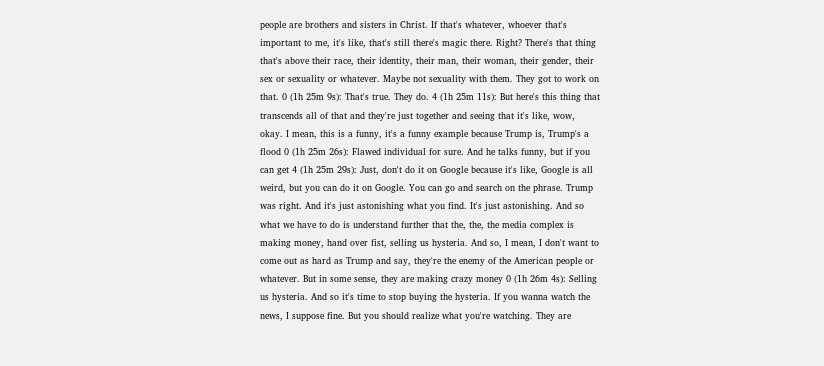people are brothers and sisters in Christ. If that's whatever, whoever that's important to me, it's like, that's still there's magic there. Right? There's that thing that's above their race, their identity, their man, their woman, their gender, their sex or sexuality or whatever. Maybe not sexuality with them. They got to work on that. 0 (1h 25m 9s): That's true. They do. 4 (1h 25m 11s): But here's this thing that transcends all of that and they're just together and seeing that it's like, wow, okay. I mean, this is a funny, it's a funny example because Trump is, Trump's a flood 0 (1h 25m 26s): Flawed individual for sure. And he talks funny, but if you can get 4 (1h 25m 29s): Just, don't do it on Google because it's like, Google is all weird, but you can do it on Google. You can go and search on the phrase. Trump was right. And it's just astonishing what you find. It's just astonishing. And so what we have to do is understand further that the, the, the media complex is making money, hand over fist, selling us hysteria. And so, I mean, I don't want to come out as hard as Trump and say, they're the enemy of the American people or whatever. But in some sense, they are making crazy money 0 (1h 26m 4s): Selling us hysteria. And so it's time to stop buying the hysteria. If you wanna watch the news, I suppose fine. But you should realize what you're watching. They are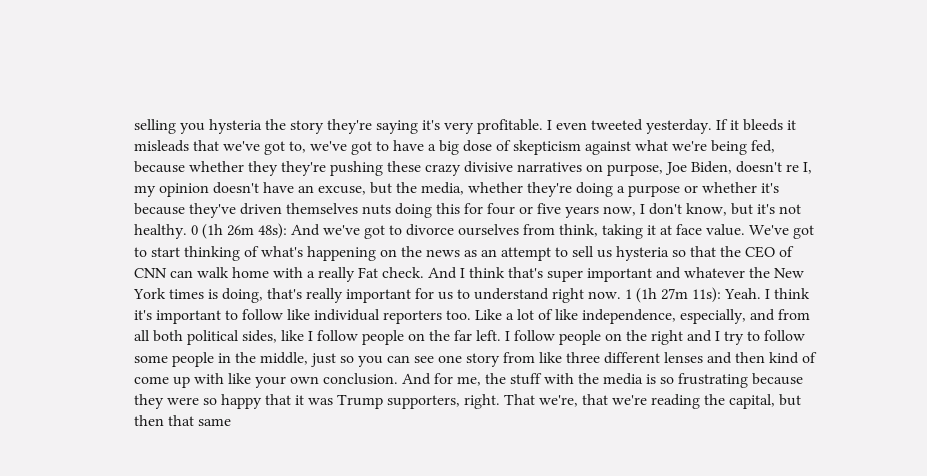selling you hysteria the story they're saying it's very profitable. I even tweeted yesterday. If it bleeds it misleads that we've got to, we've got to have a big dose of skepticism against what we're being fed, because whether they they're pushing these crazy divisive narratives on purpose, Joe Biden, doesn't re I, my opinion doesn't have an excuse, but the media, whether they're doing a purpose or whether it's because they've driven themselves nuts doing this for four or five years now, I don't know, but it's not healthy. 0 (1h 26m 48s): And we've got to divorce ourselves from think, taking it at face value. We've got to start thinking of what's happening on the news as an attempt to sell us hysteria so that the CEO of CNN can walk home with a really Fat check. And I think that's super important and whatever the New York times is doing, that's really important for us to understand right now. 1 (1h 27m 11s): Yeah. I think it's important to follow like individual reporters too. Like a lot of like independence, especially, and from all both political sides, like I follow people on the far left. I follow people on the right and I try to follow some people in the middle, just so you can see one story from like three different lenses and then kind of come up with like your own conclusion. And for me, the stuff with the media is so frustrating because they were so happy that it was Trump supporters, right. That we're, that we're reading the capital, but then that same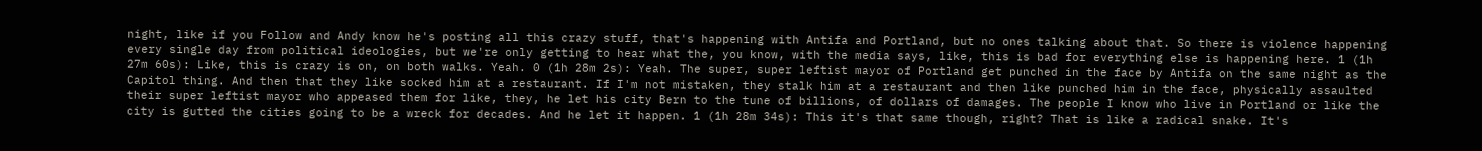night, like if you Follow and Andy know he's posting all this crazy stuff, that's happening with Antifa and Portland, but no ones talking about that. So there is violence happening every single day from political ideologies, but we're only getting to hear what the, you know, with the media says, like, this is bad for everything else is happening here. 1 (1h 27m 60s): Like, this is crazy is on, on both walks. Yeah. 0 (1h 28m 2s): Yeah. The super, super leftist mayor of Portland get punched in the face by Antifa on the same night as the Capitol thing. And then that they like socked him at a restaurant. If I'm not mistaken, they stalk him at a restaurant and then like punched him in the face, physically assaulted their super leftist mayor who appeased them for like, they, he let his city Bern to the tune of billions, of dollars of damages. The people I know who live in Portland or like the city is gutted the cities going to be a wreck for decades. And he let it happen. 1 (1h 28m 34s): This it's that same though, right? That is like a radical snake. It's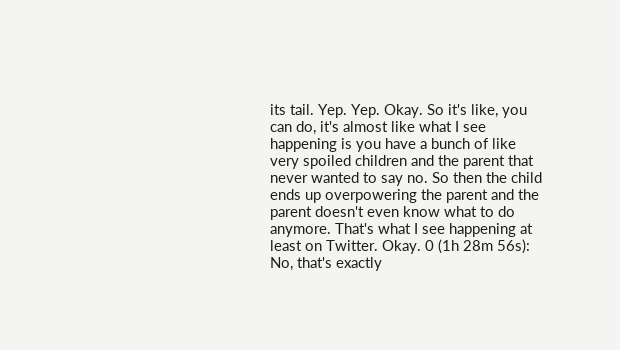its tail. Yep. Yep. Okay. So it's like, you can do, it's almost like what I see happening is you have a bunch of like very spoiled children and the parent that never wanted to say no. So then the child ends up overpowering the parent and the parent doesn't even know what to do anymore. That's what I see happening at least on Twitter. Okay. 0 (1h 28m 56s): No, that's exactly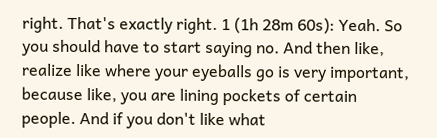right. That's exactly right. 1 (1h 28m 60s): Yeah. So you should have to start saying no. And then like, realize like where your eyeballs go is very important, because like, you are lining pockets of certain people. And if you don't like what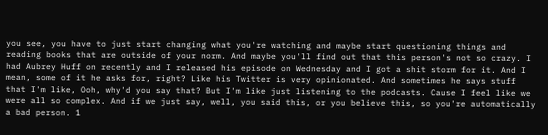you see, you have to just start changing what you're watching and maybe start questioning things and reading books that are outside of your norm. And maybe you'll find out that this person's not so crazy. I had Aubrey Huff on recently and I released his episode on Wednesday and I got a shit storm for it. And I mean, some of it he asks for, right? Like his Twitter is very opinionated. And sometimes he says stuff that I'm like, Ooh, why'd you say that? But I'm like just listening to the podcasts. Cause I feel like we were all so complex. And if we just say, well, you said this, or you believe this, so you're automatically a bad person. 1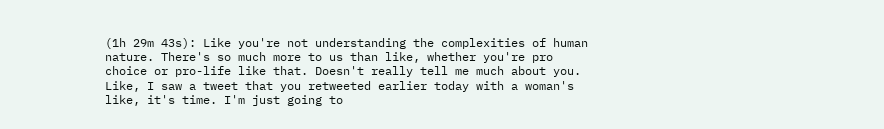(1h 29m 43s): Like you're not understanding the complexities of human nature. There's so much more to us than like, whether you're pro choice or pro-life like that. Doesn't really tell me much about you. Like, I saw a tweet that you retweeted earlier today with a woman's like, it's time. I'm just going to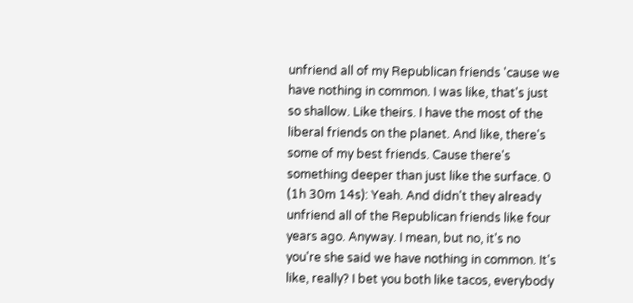unfriend all of my Republican friends 'cause we have nothing in common. I was like, that's just so shallow. Like theirs. I have the most of the liberal friends on the planet. And like, there's some of my best friends. Cause there's something deeper than just like the surface. 0 (1h 30m 14s): Yeah. And didn't they already unfriend all of the Republican friends like four years ago. Anyway. I mean, but no, it's no you're she said we have nothing in common. It's like, really? I bet you both like tacos, everybody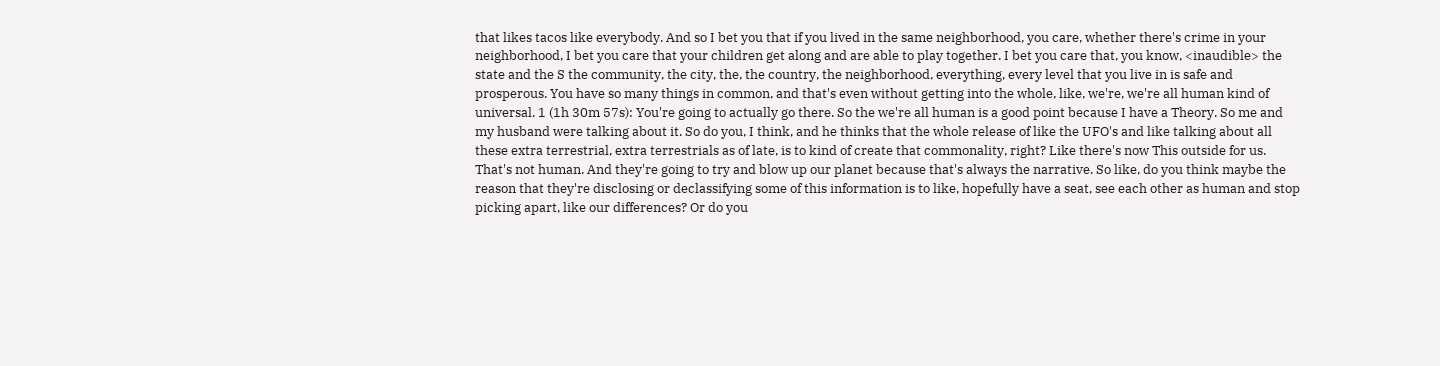that likes tacos like everybody. And so I bet you that if you lived in the same neighborhood, you care, whether there's crime in your neighborhood, I bet you care that your children get along and are able to play together. I bet you care that, you know, <inaudible> the state and the S the community, the city, the, the country, the neighborhood, everything, every level that you live in is safe and prosperous. You have so many things in common, and that's even without getting into the whole, like, we're, we're all human kind of universal. 1 (1h 30m 57s): You're going to actually go there. So the we're all human is a good point because I have a Theory. So me and my husband were talking about it. So do you, I think, and he thinks that the whole release of like the UFO's and like talking about all these extra terrestrial, extra terrestrials as of late, is to kind of create that commonality, right? Like there's now This outside for us. That's not human. And they're going to try and blow up our planet because that's always the narrative. So like, do you think maybe the reason that they're disclosing or declassifying some of this information is to like, hopefully have a seat, see each other as human and stop picking apart, like our differences? Or do you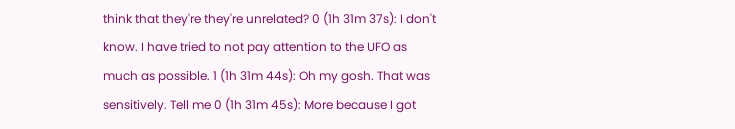think that they're they're unrelated? 0 (1h 31m 37s): I don't know. I have tried to not pay attention to the UFO as much as possible. 1 (1h 31m 44s): Oh my gosh. That was sensitively. Tell me 0 (1h 31m 45s): More because I got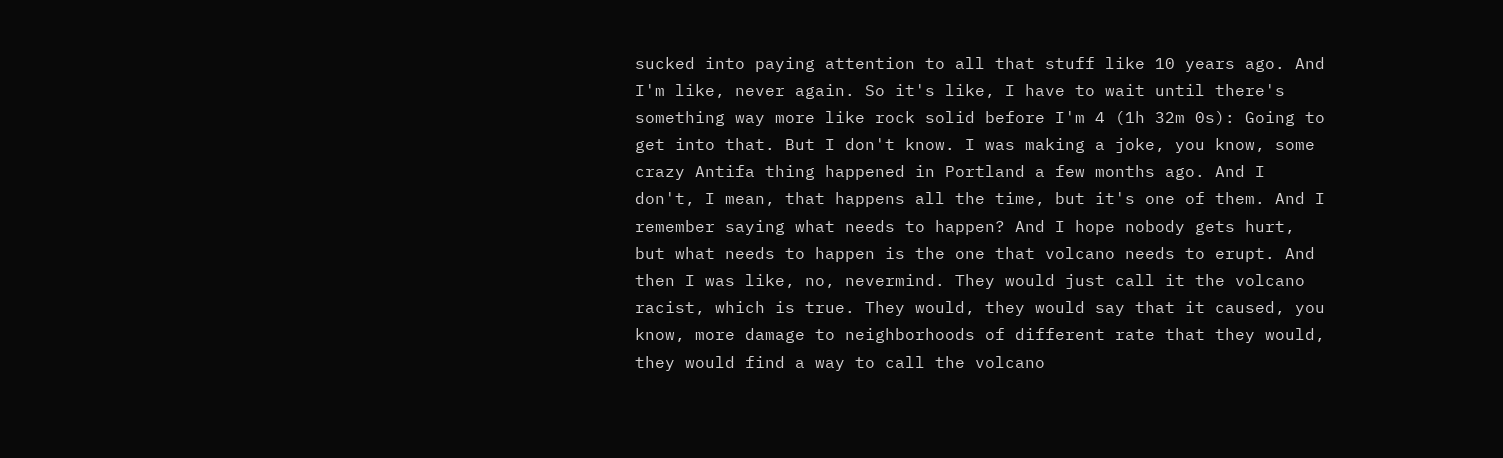sucked into paying attention to all that stuff like 10 years ago. And I'm like, never again. So it's like, I have to wait until there's something way more like rock solid before I'm 4 (1h 32m 0s): Going to get into that. But I don't know. I was making a joke, you know, some crazy Antifa thing happened in Portland a few months ago. And I don't, I mean, that happens all the time, but it's one of them. And I remember saying what needs to happen? And I hope nobody gets hurt, but what needs to happen is the one that volcano needs to erupt. And then I was like, no, nevermind. They would just call it the volcano racist, which is true. They would, they would say that it caused, you know, more damage to neighborhoods of different rate that they would, they would find a way to call the volcano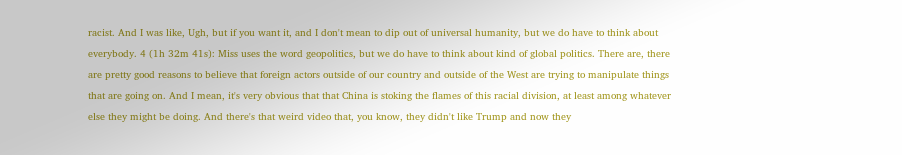racist. And I was like, Ugh, but if you want it, and I don't mean to dip out of universal humanity, but we do have to think about everybody. 4 (1h 32m 41s): Miss uses the word geopolitics, but we do have to think about kind of global politics. There are, there are pretty good reasons to believe that foreign actors outside of our country and outside of the West are trying to manipulate things that are going on. And I mean, it's very obvious that that China is stoking the flames of this racial division, at least among whatever else they might be doing. And there's that weird video that, you know, they didn't like Trump and now they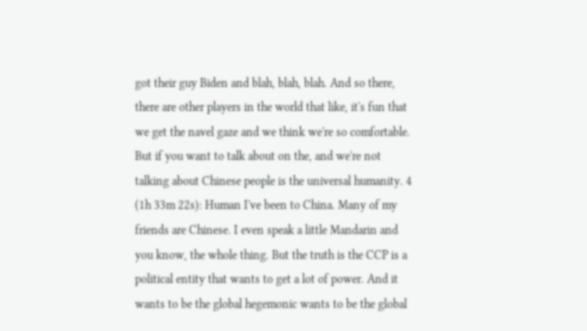got their guy Biden and blah, blah, blah. And so there, there are other players in the world that like, it's fun that we get the navel gaze and we think we're so comfortable. But if you want to talk about on the, and we're not talking about Chinese people is the universal humanity. 4 (1h 33m 22s): Human I've been to China. Many of my friends are Chinese. I even speak a little Mandarin and you know, the whole thing. But the truth is the CCP is a political entity that wants to get a lot of power. And it wants to be the global hegemonic wants to be the global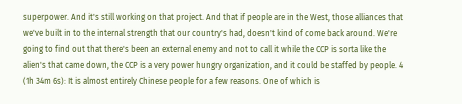superpower. And it's still working on that project. And that if people are in the West, those alliances that we've built in to the internal strength that our country's had, doesn't kind of come back around. We're going to find out that there's been an external enemy and not to call it while the CCP is sorta like the alien's that came down, the CCP is a very power hungry organization, and it could be staffed by people. 4 (1h 34m 6s): It is almost entirely Chinese people for a few reasons. One of which is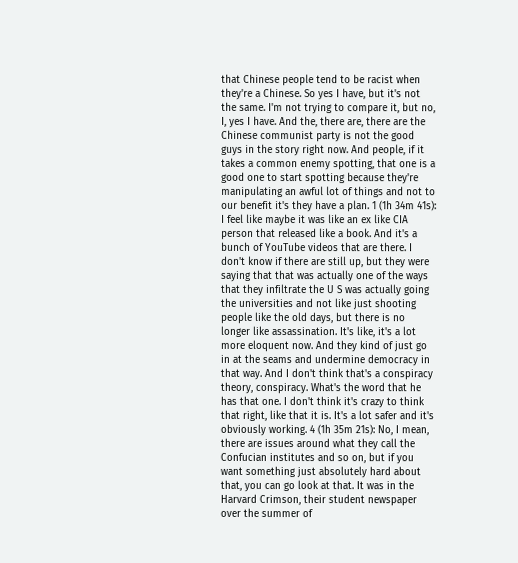that Chinese people tend to be racist when they're a Chinese. So yes I have, but it's not the same. I'm not trying to compare it, but no, I, yes I have. And the, there are, there are the Chinese communist party is not the good guys in the story right now. And people, if it takes a common enemy spotting, that one is a good one to start spotting because they're manipulating an awful lot of things and not to our benefit it's they have a plan. 1 (1h 34m 41s): I feel like maybe it was like an ex like CIA person that released like a book. And it's a bunch of YouTube videos that are there. I don't know if there are still up, but they were saying that that was actually one of the ways that they infiltrate the U S was actually going the universities and not like just shooting people like the old days, but there is no longer like assassination. It's like, it's a lot more eloquent now. And they kind of just go in at the seams and undermine democracy in that way. And I don't think that's a conspiracy theory, conspiracy. What's the word that he has that one. I don't think it's crazy to think that right, like that it is. It's a lot safer and it's obviously working. 4 (1h 35m 21s): No, I mean, there are issues around what they call the Confucian institutes and so on, but if you want something just absolutely hard about that, you can go look at that. It was in the Harvard Crimson, their student newspaper over the summer of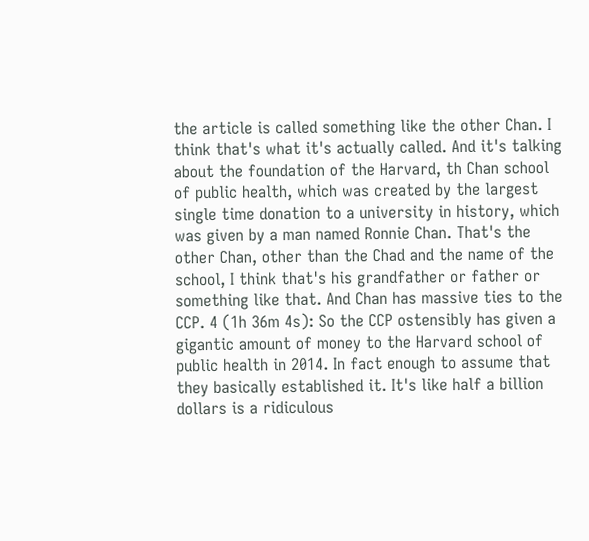the article is called something like the other Chan. I think that's what it's actually called. And it's talking about the foundation of the Harvard, th Chan school of public health, which was created by the largest single time donation to a university in history, which was given by a man named Ronnie Chan. That's the other Chan, other than the Chad and the name of the school, I think that's his grandfather or father or something like that. And Chan has massive ties to the CCP. 4 (1h 36m 4s): So the CCP ostensibly has given a gigantic amount of money to the Harvard school of public health in 2014. In fact enough to assume that they basically established it. It's like half a billion dollars is a ridiculous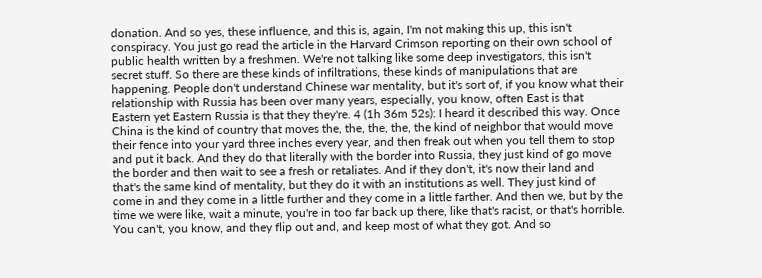donation. And so yes, these influence, and this is, again, I'm not making this up, this isn't conspiracy. You just go read the article in the Harvard Crimson reporting on their own school of public health written by a freshmen. We're not talking like some deep investigators, this isn't secret stuff. So there are these kinds of infiltrations, these kinds of manipulations that are happening. People don't understand Chinese war mentality, but it's sort of, if you know what their relationship with Russia has been over many years, especially, you know, often East is that Eastern yet Eastern Russia is that they they're. 4 (1h 36m 52s): I heard it described this way. Once China is the kind of country that moves the, the, the, the, the kind of neighbor that would move their fence into your yard three inches every year, and then freak out when you tell them to stop and put it back. And they do that literally with the border into Russia, they just kind of go move the border and then wait to see a fresh or retaliates. And if they don't, it's now their land and that's the same kind of mentality, but they do it with an institutions as well. They just kind of come in and they come in a little further and they come in a little farther. And then we, but by the time we were like, wait a minute, you're in too far back up there, like that's racist, or that's horrible. You can't, you know, and they flip out and, and keep most of what they got. And so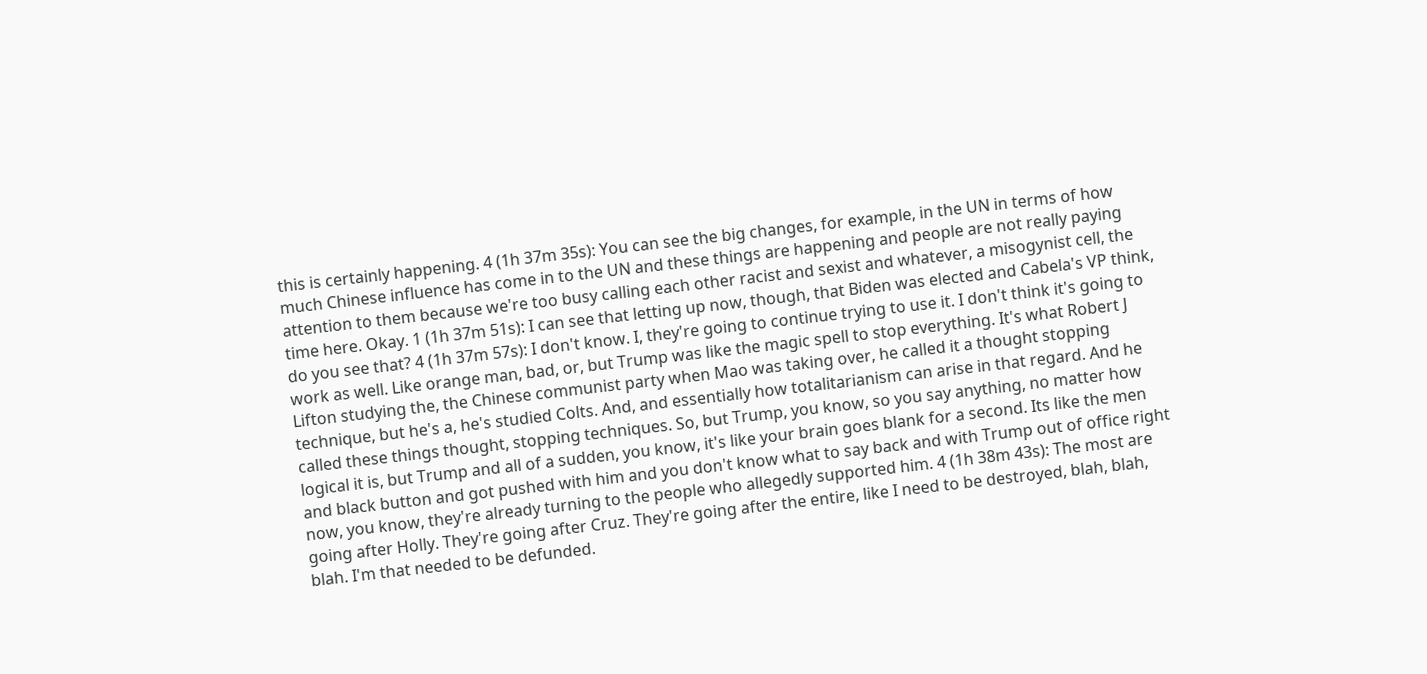this is certainly happening. 4 (1h 37m 35s): You can see the big changes, for example, in the UN in terms of how much Chinese influence has come in to the UN and these things are happening and people are not really paying attention to them because we're too busy calling each other racist and sexist and whatever, a misogynist cell, the time here. Okay. 1 (1h 37m 51s): I can see that letting up now, though, that Biden was elected and Cabela's VP think, do you see that? 4 (1h 37m 57s): I don't know. I, they're going to continue trying to use it. I don't think it's going to work as well. Like orange man, bad, or, but Trump was like the magic spell to stop everything. It's what Robert J Lifton studying the, the Chinese communist party when Mao was taking over, he called it a thought stopping technique, but he's a, he's studied Colts. And, and essentially how totalitarianism can arise in that regard. And he called these things thought, stopping techniques. So, but Trump, you know, so you say anything, no matter how logical it is, but Trump and all of a sudden, you know, it's like your brain goes blank for a second. Its like the men and black button and got pushed with him and you don't know what to say back and with Trump out of office right now, you know, they're already turning to the people who allegedly supported him. 4 (1h 38m 43s): The most are going after Holly. They're going after Cruz. They're going after the entire, like I need to be destroyed, blah, blah, blah. I'm that needed to be defunded.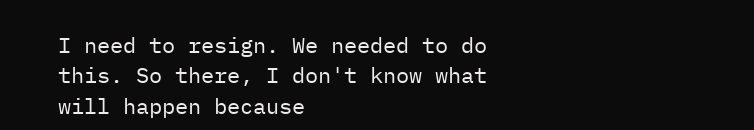I need to resign. We needed to do this. So there, I don't know what will happen because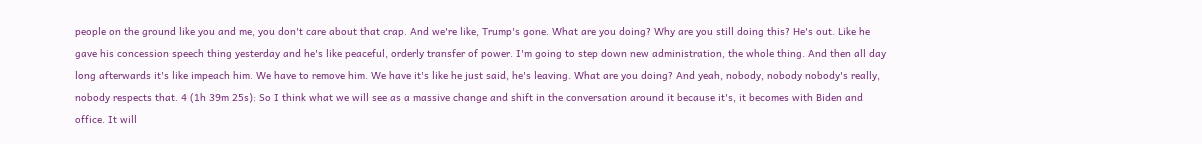people on the ground like you and me, you don't care about that crap. And we're like, Trump's gone. What are you doing? Why are you still doing this? He's out. Like he gave his concession speech thing yesterday and he's like peaceful, orderly transfer of power. I'm going to step down new administration, the whole thing. And then all day long afterwards it's like impeach him. We have to remove him. We have it's like he just said, he's leaving. What are you doing? And yeah, nobody, nobody nobody's really, nobody respects that. 4 (1h 39m 25s): So I think what we will see as a massive change and shift in the conversation around it because it's, it becomes with Biden and office. It will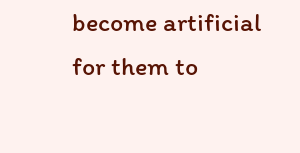become artificial for them to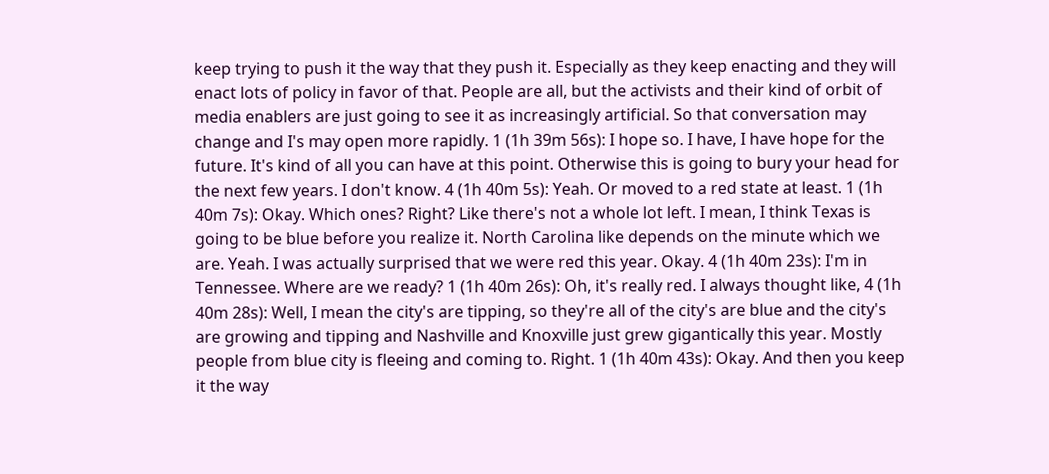keep trying to push it the way that they push it. Especially as they keep enacting and they will enact lots of policy in favor of that. People are all, but the activists and their kind of orbit of media enablers are just going to see it as increasingly artificial. So that conversation may change and I's may open more rapidly. 1 (1h 39m 56s): I hope so. I have, I have hope for the future. It's kind of all you can have at this point. Otherwise this is going to bury your head for the next few years. I don't know. 4 (1h 40m 5s): Yeah. Or moved to a red state at least. 1 (1h 40m 7s): Okay. Which ones? Right? Like there's not a whole lot left. I mean, I think Texas is going to be blue before you realize it. North Carolina like depends on the minute which we are. Yeah. I was actually surprised that we were red this year. Okay. 4 (1h 40m 23s): I'm in Tennessee. Where are we ready? 1 (1h 40m 26s): Oh, it's really red. I always thought like, 4 (1h 40m 28s): Well, I mean the city's are tipping, so they're all of the city's are blue and the city's are growing and tipping and Nashville and Knoxville just grew gigantically this year. Mostly people from blue city is fleeing and coming to. Right. 1 (1h 40m 43s): Okay. And then you keep it the way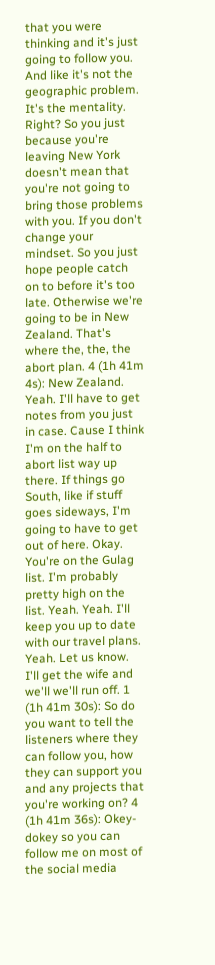that you were thinking and it's just going to follow you. And like it's not the geographic problem. It's the mentality. Right? So you just because you're leaving New York doesn't mean that you're not going to bring those problems with you. If you don't change your mindset. So you just hope people catch on to before it's too late. Otherwise we're going to be in New Zealand. That's where the, the, the abort plan. 4 (1h 41m 4s): New Zealand. Yeah. I'll have to get notes from you just in case. Cause I think I'm on the half to abort list way up there. If things go South, like if stuff goes sideways, I'm going to have to get out of here. Okay. You're on the Gulag list. I'm probably pretty high on the list. Yeah. Yeah. I'll keep you up to date with our travel plans. Yeah. Let us know. I'll get the wife and we'll we'll run off. 1 (1h 41m 30s): So do you want to tell the listeners where they can follow you, how they can support you and any projects that you're working on? 4 (1h 41m 36s): Okey-dokey so you can follow me on most of the social media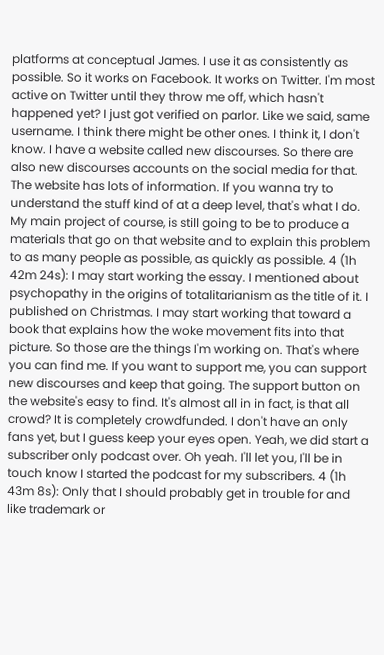platforms at conceptual James. I use it as consistently as possible. So it works on Facebook. It works on Twitter. I'm most active on Twitter until they throw me off, which hasn't happened yet? I just got verified on parlor. Like we said, same username. I think there might be other ones. I think it, I don't know. I have a website called new discourses. So there are also new discourses accounts on the social media for that. The website has lots of information. If you wanna try to understand the stuff kind of at a deep level, that's what I do. My main project of course, is still going to be to produce a materials that go on that website and to explain this problem to as many people as possible, as quickly as possible. 4 (1h 42m 24s): I may start working the essay. I mentioned about psychopathy in the origins of totalitarianism as the title of it. I published on Christmas. I may start working that toward a book that explains how the woke movement fits into that picture. So those are the things I'm working on. That's where you can find me. If you want to support me, you can support new discourses and keep that going. The support button on the website's easy to find. It's almost all in in fact, is that all crowd? It is completely crowdfunded. I don't have an only fans yet, but I guess keep your eyes open. Yeah, we did start a subscriber only podcast over. Oh yeah. I'll let you, I'll be in touch know I started the podcast for my subscribers. 4 (1h 43m 8s): Only that I should probably get in trouble for and like trademark or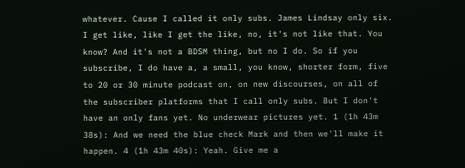whatever. Cause I called it only subs. James Lindsay only six. I get like, like I get the like, no, it's not like that. You know? And it's not a BDSM thing, but no I do. So if you subscribe, I do have a, a small, you know, shorter form, five to 20 or 30 minute podcast on, on new discourses, on all of the subscriber platforms that I call only subs. But I don't have an only fans yet. No underwear pictures yet. 1 (1h 43m 38s): And we need the blue check Mark and then we'll make it happen. 4 (1h 43m 40s): Yeah. Give me a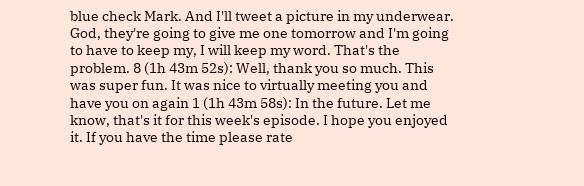blue check Mark. And I'll tweet a picture in my underwear. God, they're going to give me one tomorrow and I'm going to have to keep my, I will keep my word. That's the problem. 8 (1h 43m 52s): Well, thank you so much. This was super fun. It was nice to virtually meeting you and have you on again 1 (1h 43m 58s): In the future. Let me know, that's it for this week's episode. I hope you enjoyed it. If you have the time please rate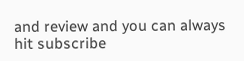and review and you can always hit subscribe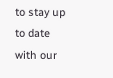to stay up to date with our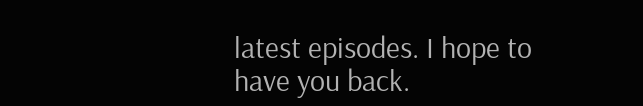latest episodes. I hope to have you back.